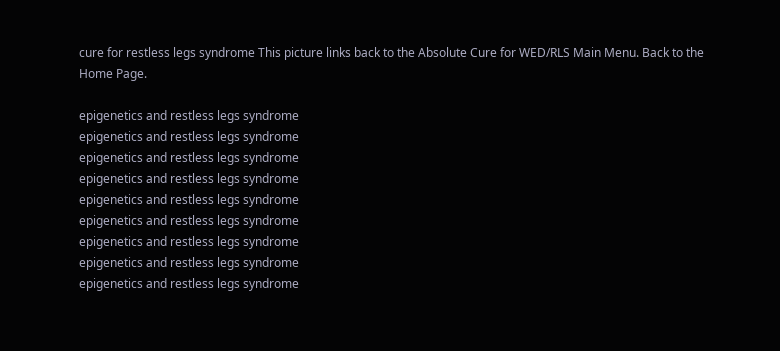cure for restless legs syndrome This picture links back to the Absolute Cure for WED/RLS Main Menu. Back to the Home Page.

epigenetics and restless legs syndrome
epigenetics and restless legs syndrome
epigenetics and restless legs syndrome
epigenetics and restless legs syndrome
epigenetics and restless legs syndrome
epigenetics and restless legs syndrome
epigenetics and restless legs syndrome
epigenetics and restless legs syndrome
epigenetics and restless legs syndrome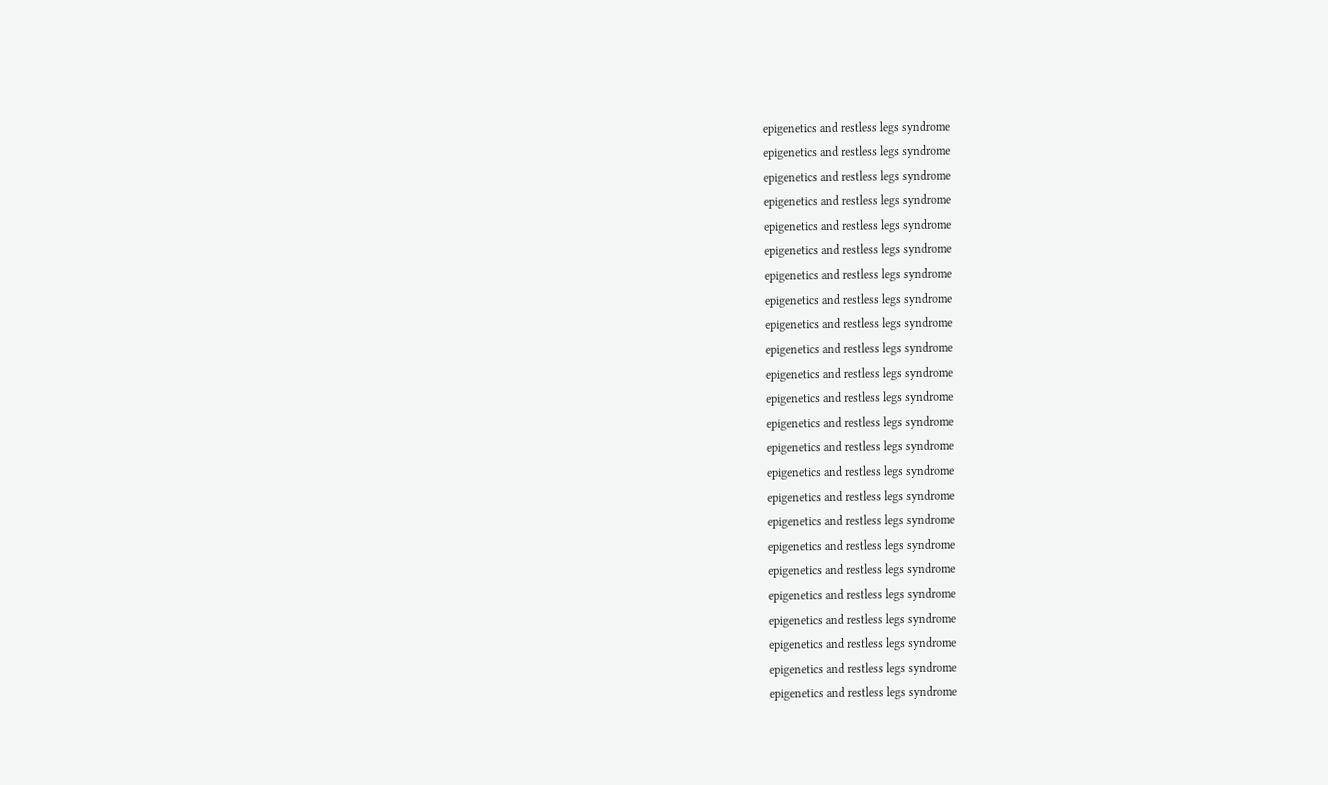epigenetics and restless legs syndrome
epigenetics and restless legs syndrome
epigenetics and restless legs syndrome
epigenetics and restless legs syndrome
epigenetics and restless legs syndrome
epigenetics and restless legs syndrome
epigenetics and restless legs syndrome
epigenetics and restless legs syndrome
epigenetics and restless legs syndrome
epigenetics and restless legs syndrome
epigenetics and restless legs syndrome
epigenetics and restless legs syndrome
epigenetics and restless legs syndrome
epigenetics and restless legs syndrome
epigenetics and restless legs syndrome
epigenetics and restless legs syndrome
epigenetics and restless legs syndrome
epigenetics and restless legs syndrome
epigenetics and restless legs syndrome
epigenetics and restless legs syndrome
epigenetics and restless legs syndrome
epigenetics and restless legs syndrome
epigenetics and restless legs syndrome
epigenetics and restless legs syndrome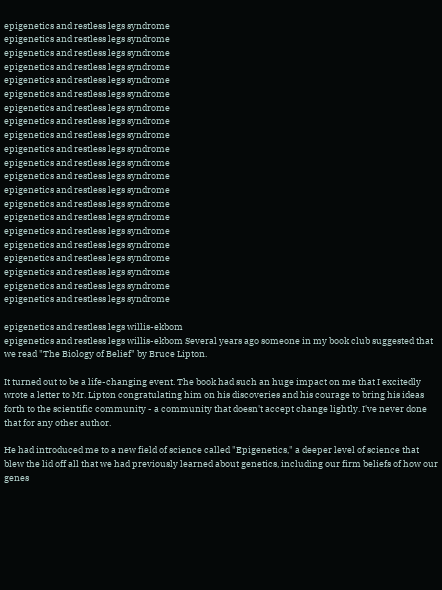epigenetics and restless legs syndrome
epigenetics and restless legs syndrome
epigenetics and restless legs syndrome
epigenetics and restless legs syndrome
epigenetics and restless legs syndrome
epigenetics and restless legs syndrome
epigenetics and restless legs syndrome
epigenetics and restless legs syndrome
epigenetics and restless legs syndrome
epigenetics and restless legs syndrome
epigenetics and restless legs syndrome
epigenetics and restless legs syndrome
epigenetics and restless legs syndrome
epigenetics and restless legs syndrome
epigenetics and restless legs syndrome
epigenetics and restless legs syndrome
epigenetics and restless legs syndrome
epigenetics and restless legs syndrome
epigenetics and restless legs syndrome
epigenetics and restless legs syndrome
epigenetics and restless legs syndrome

epigenetics and restless legs willis-ekbom
epigenetics and restless legs willis-ekbom Several years ago someone in my book club suggested that we read "The Biology of Belief" by Bruce Lipton.

It turned out to be a life-changing event. The book had such an huge impact on me that I excitedly wrote a letter to Mr. Lipton congratulating him on his discoveries and his courage to bring his ideas forth to the scientific community - a community that doesn't accept change lightly. I've never done that for any other author.

He had introduced me to a new field of science called "Epigenetics," a deeper level of science that blew the lid off all that we had previously learned about genetics, including our firm beliefs of how our genes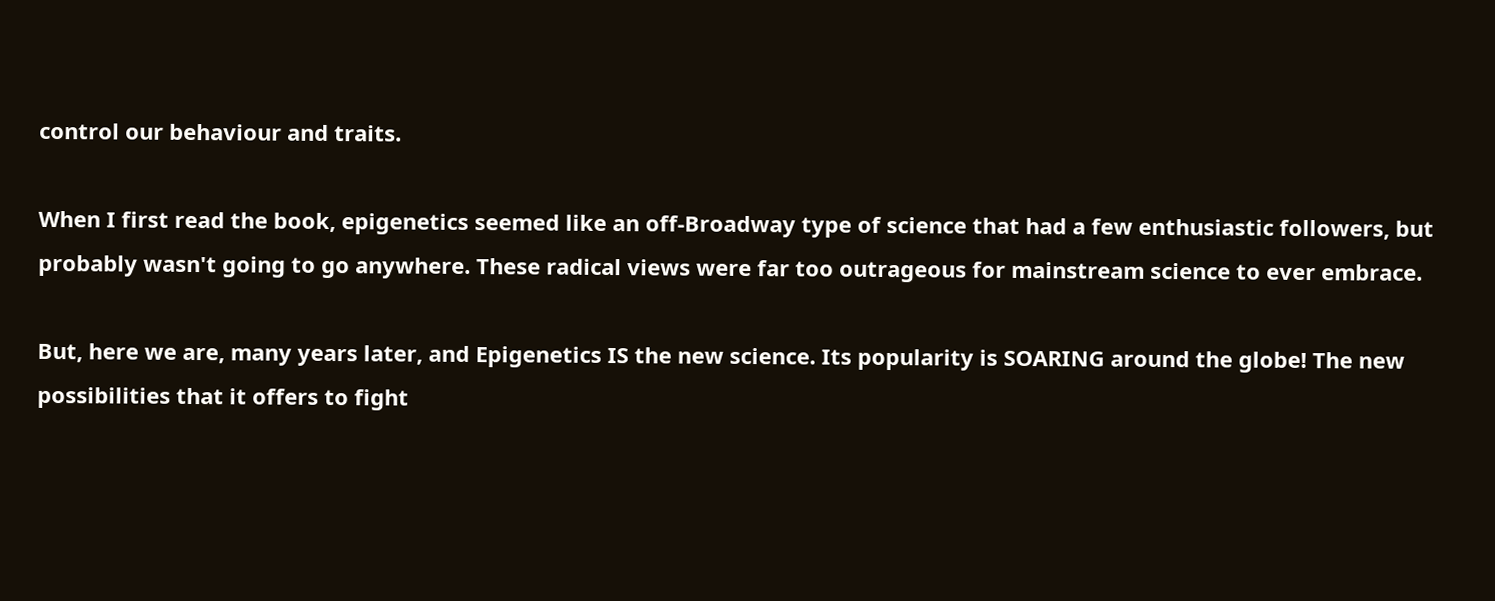control our behaviour and traits.

When I first read the book, epigenetics seemed like an off-Broadway type of science that had a few enthusiastic followers, but probably wasn't going to go anywhere. These radical views were far too outrageous for mainstream science to ever embrace.

But, here we are, many years later, and Epigenetics IS the new science. Its popularity is SOARING around the globe! The new possibilities that it offers to fight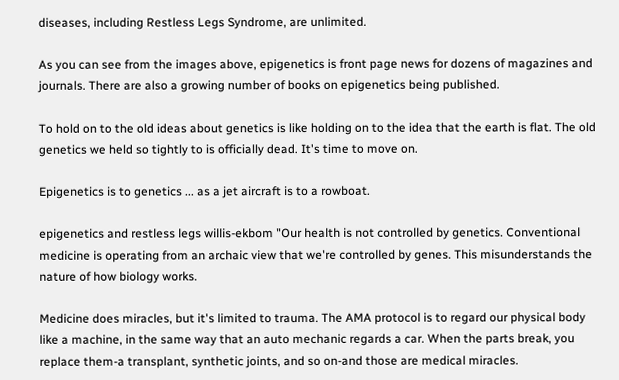diseases, including Restless Legs Syndrome, are unlimited.

As you can see from the images above, epigenetics is front page news for dozens of magazines and journals. There are also a growing number of books on epigenetics being published.

To hold on to the old ideas about genetics is like holding on to the idea that the earth is flat. The old genetics we held so tightly to is officially dead. It's time to move on.

Epigenetics is to genetics ... as a jet aircraft is to a rowboat.

epigenetics and restless legs willis-ekbom "Our health is not controlled by genetics. Conventional medicine is operating from an archaic view that we're controlled by genes. This misunderstands the nature of how biology works.

Medicine does miracles, but it's limited to trauma. The AMA protocol is to regard our physical body like a machine, in the same way that an auto mechanic regards a car. When the parts break, you replace them-a transplant, synthetic joints, and so on-and those are medical miracles.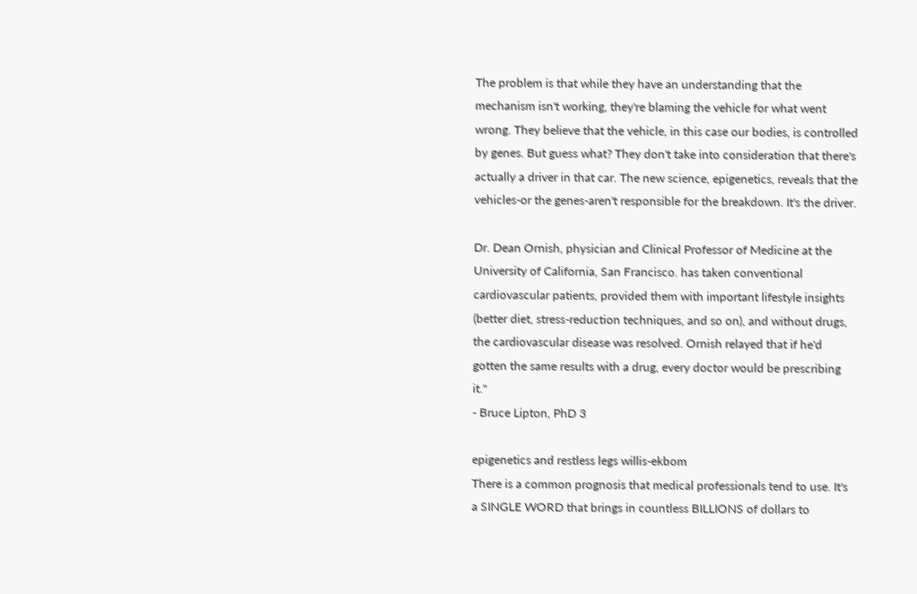The problem is that while they have an understanding that the mechanism isn't working, they're blaming the vehicle for what went wrong. They believe that the vehicle, in this case our bodies, is controlled by genes. But guess what? They don't take into consideration that there's actually a driver in that car. The new science, epigenetics, reveals that the vehicles-or the genes-aren't responsible for the breakdown. It's the driver.

Dr. Dean Ornish, physician and Clinical Professor of Medicine at the University of California, San Francisco. has taken conventional cardiovascular patients, provided them with important lifestyle insights (better diet, stress-reduction techniques, and so on), and without drugs, the cardiovascular disease was resolved. Ornish relayed that if he'd gotten the same results with a drug, every doctor would be prescribing it."
- Bruce Lipton, PhD 3

epigenetics and restless legs willis-ekbom
There is a common prognosis that medical professionals tend to use. It's a SINGLE WORD that brings in countless BILLIONS of dollars to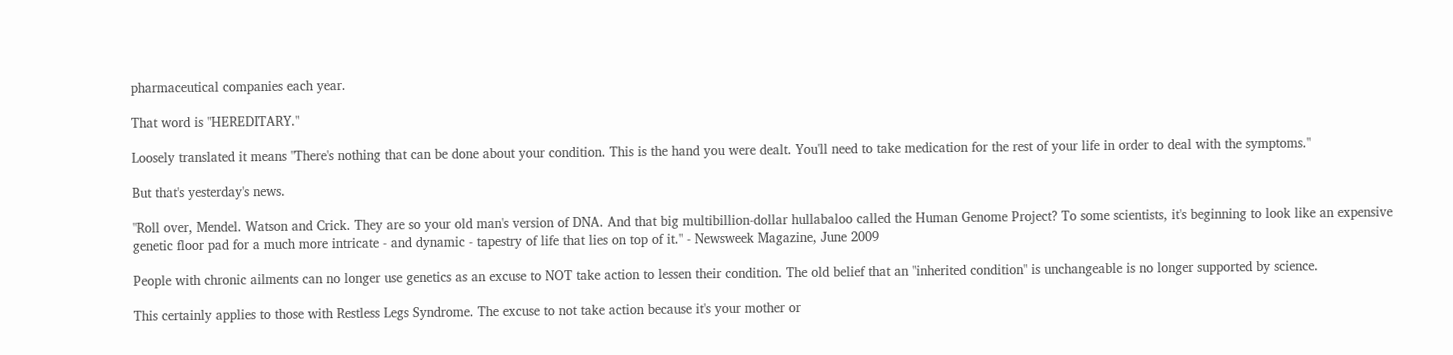pharmaceutical companies each year.

That word is "HEREDITARY."

Loosely translated it means "There's nothing that can be done about your condition. This is the hand you were dealt. You'll need to take medication for the rest of your life in order to deal with the symptoms."

But that's yesterday's news.

"Roll over, Mendel. Watson and Crick. They are so your old man's version of DNA. And that big multibillion-dollar hullabaloo called the Human Genome Project? To some scientists, it's beginning to look like an expensive genetic floor pad for a much more intricate - and dynamic - tapestry of life that lies on top of it." - Newsweek Magazine, June 2009

People with chronic ailments can no longer use genetics as an excuse to NOT take action to lessen their condition. The old belief that an "inherited condition" is unchangeable is no longer supported by science.

This certainly applies to those with Restless Legs Syndrome. The excuse to not take action because it's your mother or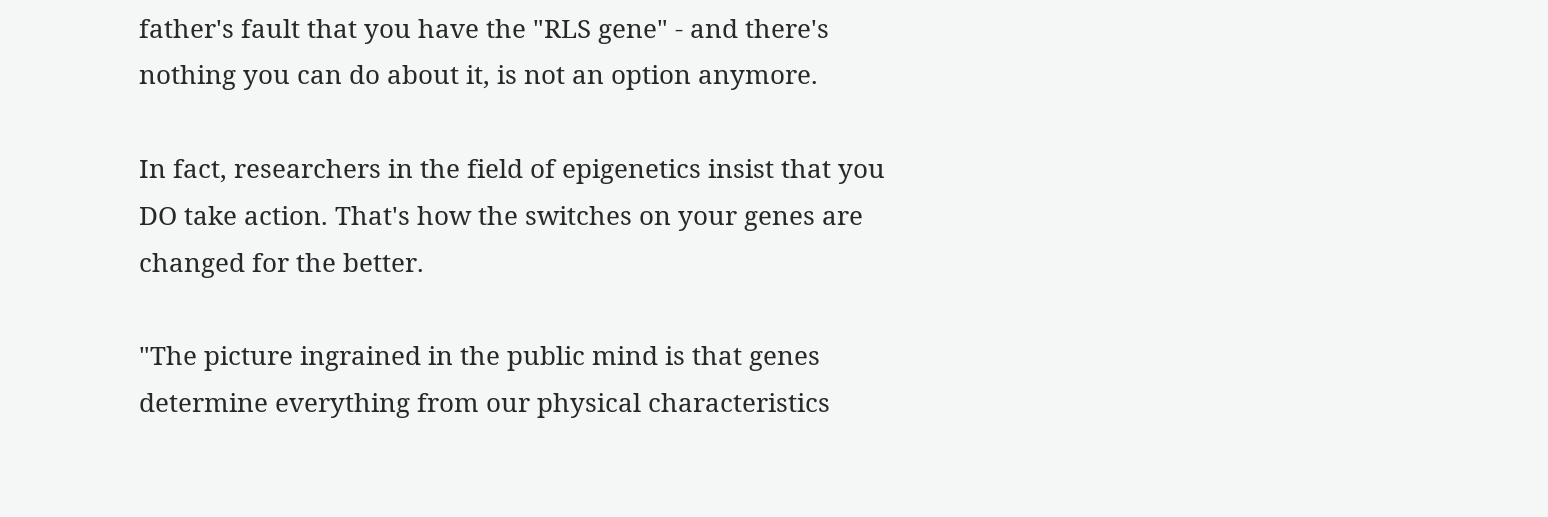father's fault that you have the "RLS gene" - and there's nothing you can do about it, is not an option anymore.

In fact, researchers in the field of epigenetics insist that you DO take action. That's how the switches on your genes are changed for the better.

"The picture ingrained in the public mind is that genes determine everything from our physical characteristics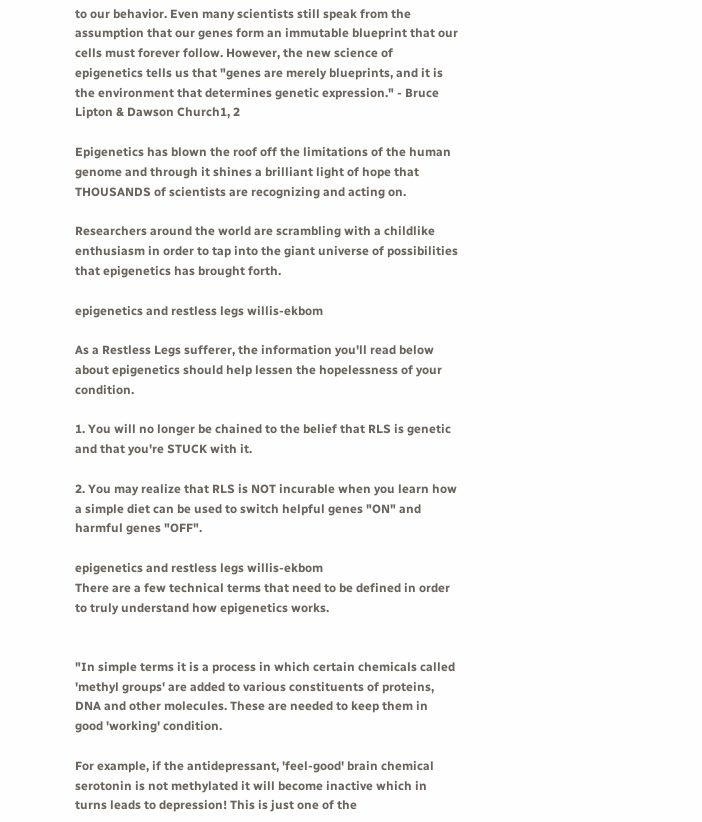to our behavior. Even many scientists still speak from the assumption that our genes form an immutable blueprint that our cells must forever follow. However, the new science of epigenetics tells us that "genes are merely blueprints, and it is the environment that determines genetic expression." - Bruce Lipton & Dawson Church1, 2

Epigenetics has blown the roof off the limitations of the human genome and through it shines a brilliant light of hope that THOUSANDS of scientists are recognizing and acting on.

Researchers around the world are scrambling with a childlike enthusiasm in order to tap into the giant universe of possibilities that epigenetics has brought forth.

epigenetics and restless legs willis-ekbom

As a Restless Legs sufferer, the information you'll read below about epigenetics should help lessen the hopelessness of your condition.

1. You will no longer be chained to the belief that RLS is genetic and that you're STUCK with it.

2. You may realize that RLS is NOT incurable when you learn how a simple diet can be used to switch helpful genes "ON" and harmful genes "OFF".

epigenetics and restless legs willis-ekbom
There are a few technical terms that need to be defined in order to truly understand how epigenetics works.


"In simple terms it is a process in which certain chemicals called 'methyl groups' are added to various constituents of proteins, DNA and other molecules. These are needed to keep them in good 'working' condition.

For example, if the antidepressant, 'feel-good' brain chemical serotonin is not methylated it will become inactive which in turns leads to depression! This is just one of the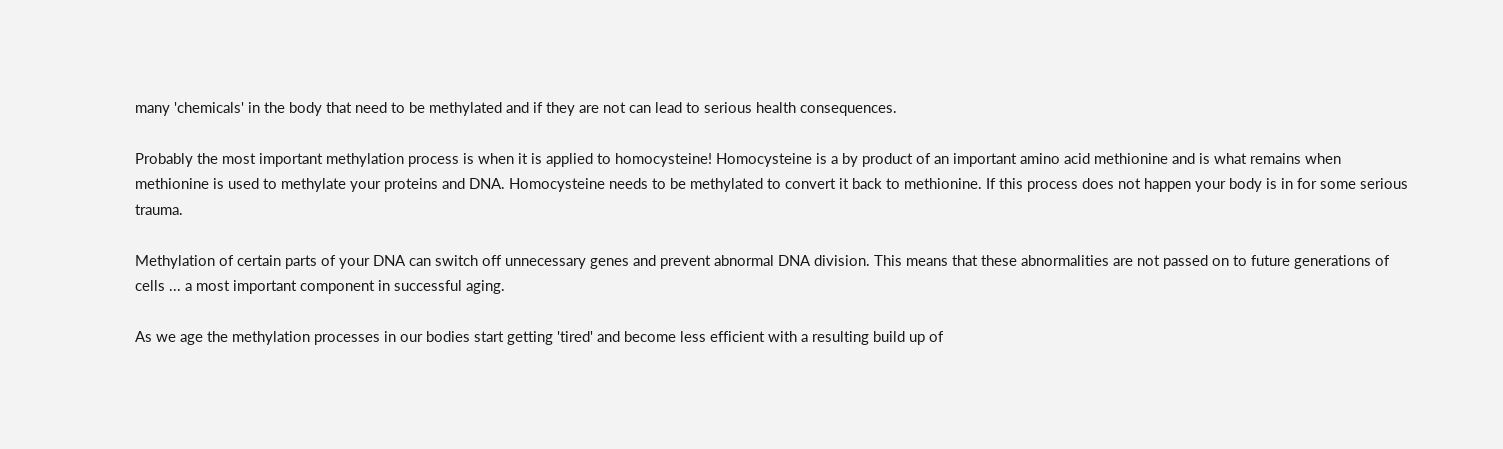many 'chemicals' in the body that need to be methylated and if they are not can lead to serious health consequences.

Probably the most important methylation process is when it is applied to homocysteine! Homocysteine is a by product of an important amino acid methionine and is what remains when methionine is used to methylate your proteins and DNA. Homocysteine needs to be methylated to convert it back to methionine. If this process does not happen your body is in for some serious trauma.

Methylation of certain parts of your DNA can switch off unnecessary genes and prevent abnormal DNA division. This means that these abnormalities are not passed on to future generations of cells ... a most important component in successful aging.

As we age the methylation processes in our bodies start getting 'tired' and become less efficient with a resulting build up of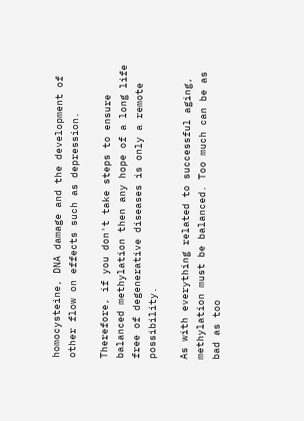homocysteine, DNA damage and the development of other flow on effects such as depression.

Therefore, if you don't take steps to ensure balanced methylation then any hope of a long life free of degenerative diseases is only a remote possibility.

As with everything related to successful aging, methylation must be balanced. Too much can be as bad as too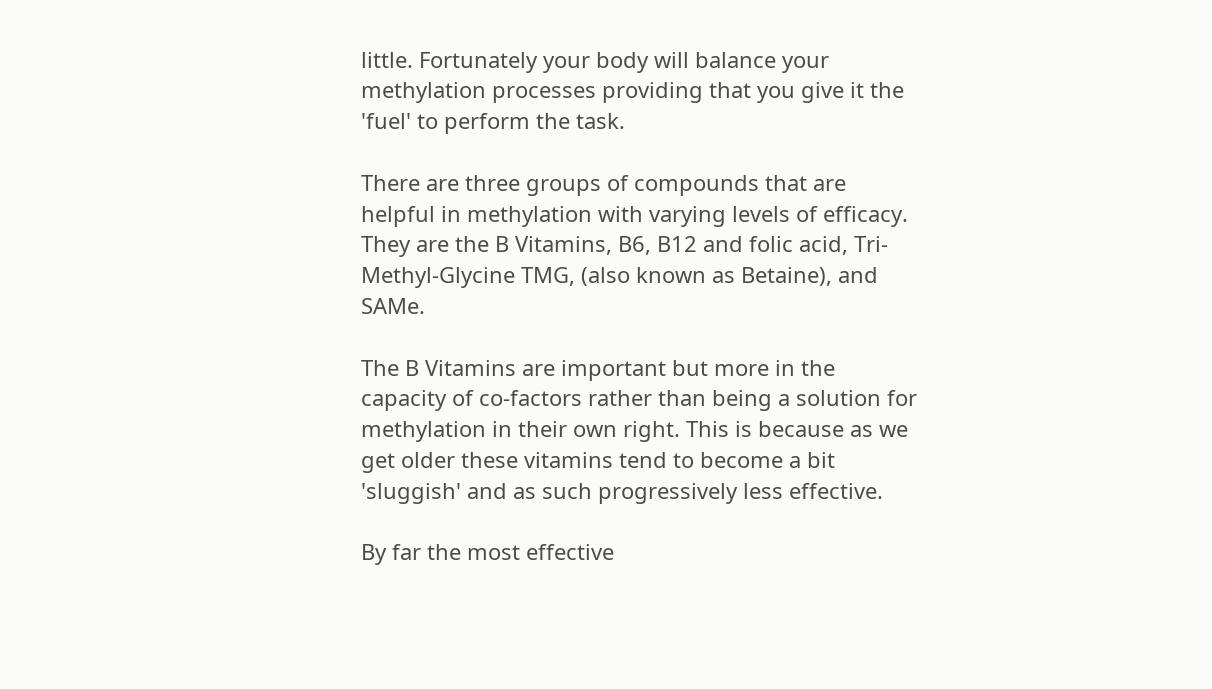little. Fortunately your body will balance your methylation processes providing that you give it the 'fuel' to perform the task.

There are three groups of compounds that are helpful in methylation with varying levels of efficacy. They are the B Vitamins, B6, B12 and folic acid, Tri-Methyl-Glycine TMG, (also known as Betaine), and SAMe.

The B Vitamins are important but more in the capacity of co-factors rather than being a solution for methylation in their own right. This is because as we get older these vitamins tend to become a bit 'sluggish' and as such progressively less effective.

By far the most effective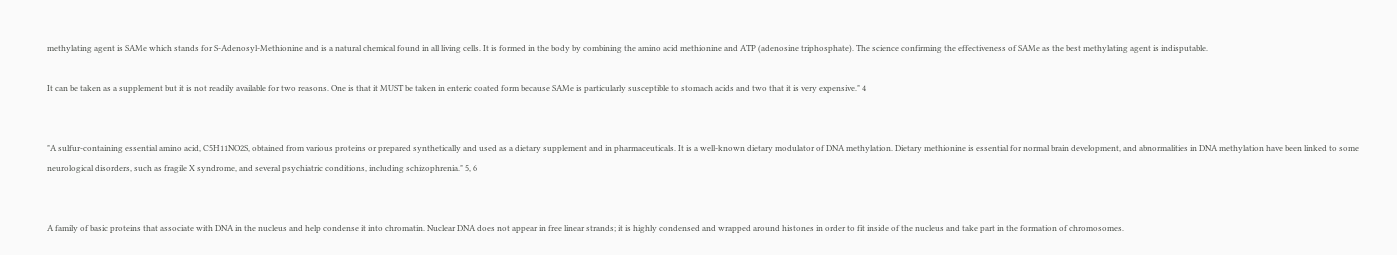methylating agent is SAMe which stands for S-Adenosyl-Methionine and is a natural chemical found in all living cells. It is formed in the body by combining the amino acid methionine and ATP (adenosine triphosphate). The science confirming the effectiveness of SAMe as the best methylating agent is indisputable.

It can be taken as a supplement but it is not readily available for two reasons. One is that it MUST be taken in enteric coated form because SAMe is particularly susceptible to stomach acids and two that it is very expensive." 4


"A sulfur-containing essential amino acid, C5H11NO2S, obtained from various proteins or prepared synthetically and used as a dietary supplement and in pharmaceuticals. It is a well-known dietary modulator of DNA methylation. Dietary methionine is essential for normal brain development, and abnormalities in DNA methylation have been linked to some neurological disorders, such as fragile X syndrome, and several psychiatric conditions, including schizophrenia." 5, 6


A family of basic proteins that associate with DNA in the nucleus and help condense it into chromatin. Nuclear DNA does not appear in free linear strands; it is highly condensed and wrapped around histones in order to fit inside of the nucleus and take part in the formation of chromosomes.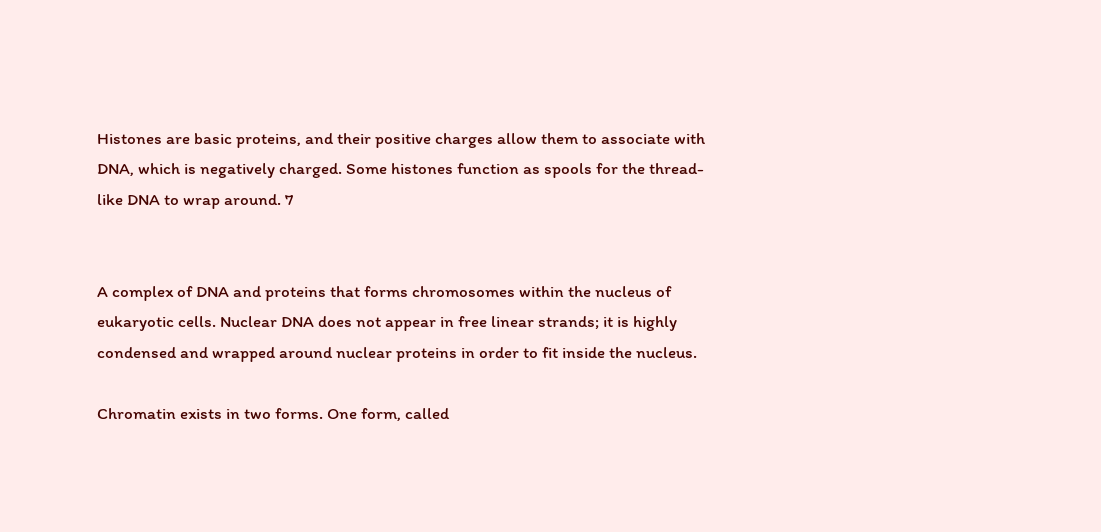Histones are basic proteins, and their positive charges allow them to associate with DNA, which is negatively charged. Some histones function as spools for the thread-like DNA to wrap around. 7


A complex of DNA and proteins that forms chromosomes within the nucleus of eukaryotic cells. Nuclear DNA does not appear in free linear strands; it is highly condensed and wrapped around nuclear proteins in order to fit inside the nucleus.

Chromatin exists in two forms. One form, called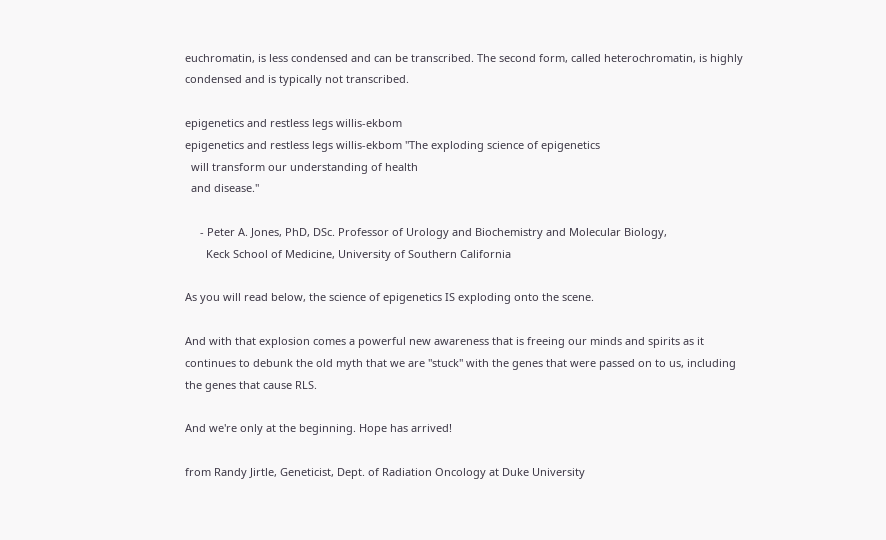euchromatin, is less condensed and can be transcribed. The second form, called heterochromatin, is highly condensed and is typically not transcribed.

epigenetics and restless legs willis-ekbom
epigenetics and restless legs willis-ekbom "The exploding science of epigenetics
  will transform our understanding of health
  and disease."

     - Peter A. Jones, PhD, DSc. Professor of Urology and Biochemistry and Molecular Biology,
       Keck School of Medicine, University of Southern California

As you will read below, the science of epigenetics IS exploding onto the scene.

And with that explosion comes a powerful new awareness that is freeing our minds and spirits as it continues to debunk the old myth that we are "stuck" with the genes that were passed on to us, including the genes that cause RLS.

And we're only at the beginning. Hope has arrived!

from Randy Jirtle, Geneticist, Dept. of Radiation Oncology at Duke University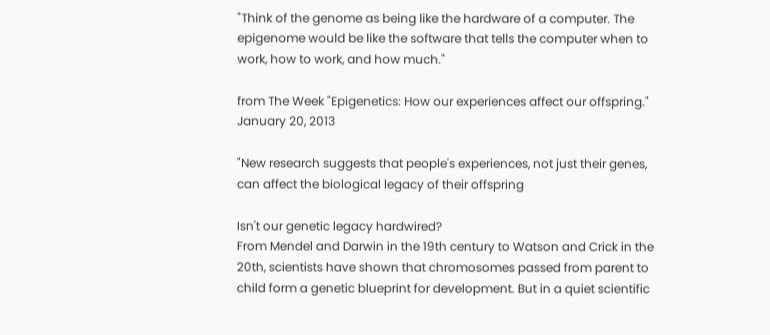"Think of the genome as being like the hardware of a computer. The epigenome would be like the software that tells the computer when to work, how to work, and how much."

from The Week "Epigenetics: How our experiences affect our offspring." January 20, 2013

"New research suggests that people's experiences, not just their genes, can affect the biological legacy of their offspring

Isn't our genetic legacy hardwired?
From Mendel and Darwin in the 19th century to Watson and Crick in the 20th, scientists have shown that chromosomes passed from parent to child form a genetic blueprint for development. But in a quiet scientific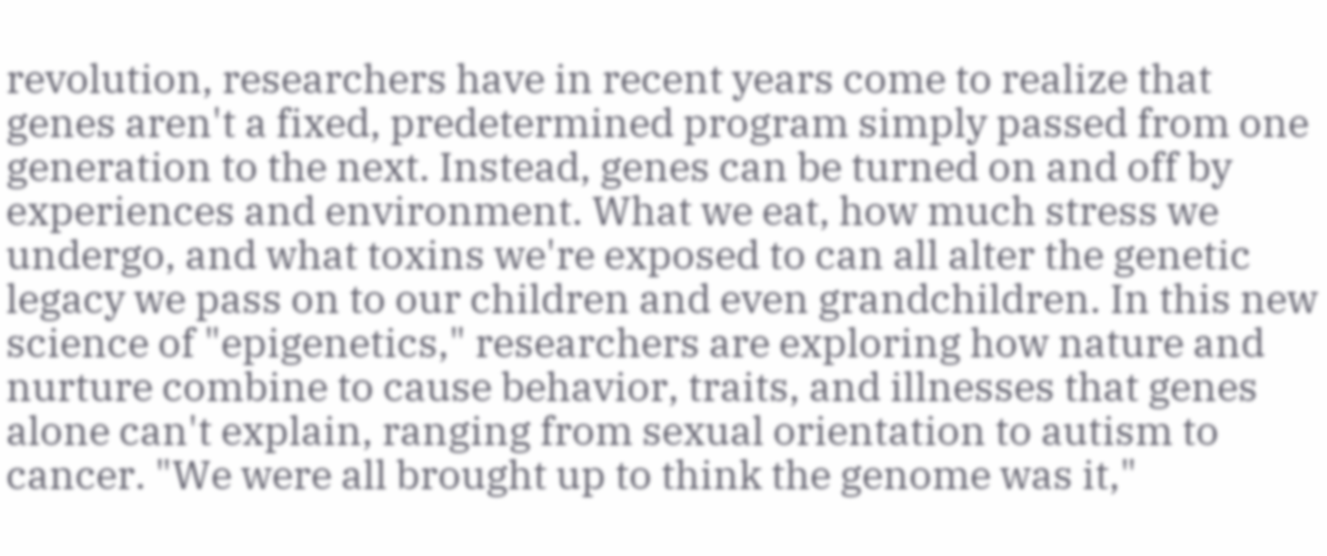revolution, researchers have in recent years come to realize that genes aren't a fixed, predetermined program simply passed from one generation to the next. Instead, genes can be turned on and off by experiences and environment. What we eat, how much stress we undergo, and what toxins we're exposed to can all alter the genetic legacy we pass on to our children and even grandchildren. In this new science of "epigenetics," researchers are exploring how nature and nurture combine to cause behavior, traits, and illnesses that genes alone can't explain, ranging from sexual orientation to autism to cancer. "We were all brought up to think the genome was it,"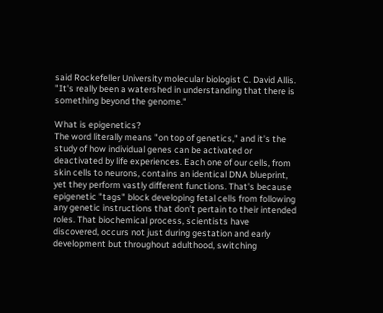said Rockefeller University molecular biologist C. David Allis. "It's really been a watershed in understanding that there is something beyond the genome."

What is epigenetics?
The word literally means "on top of genetics," and it's the study of how individual genes can be activated or deactivated by life experiences. Each one of our cells, from skin cells to neurons, contains an identical DNA blueprint, yet they perform vastly different functions. That's because epigenetic "tags" block developing fetal cells from following any genetic instructions that don't pertain to their intended roles. That biochemical process, scientists have discovered, occurs not just during gestation and early development but throughout adulthood, switching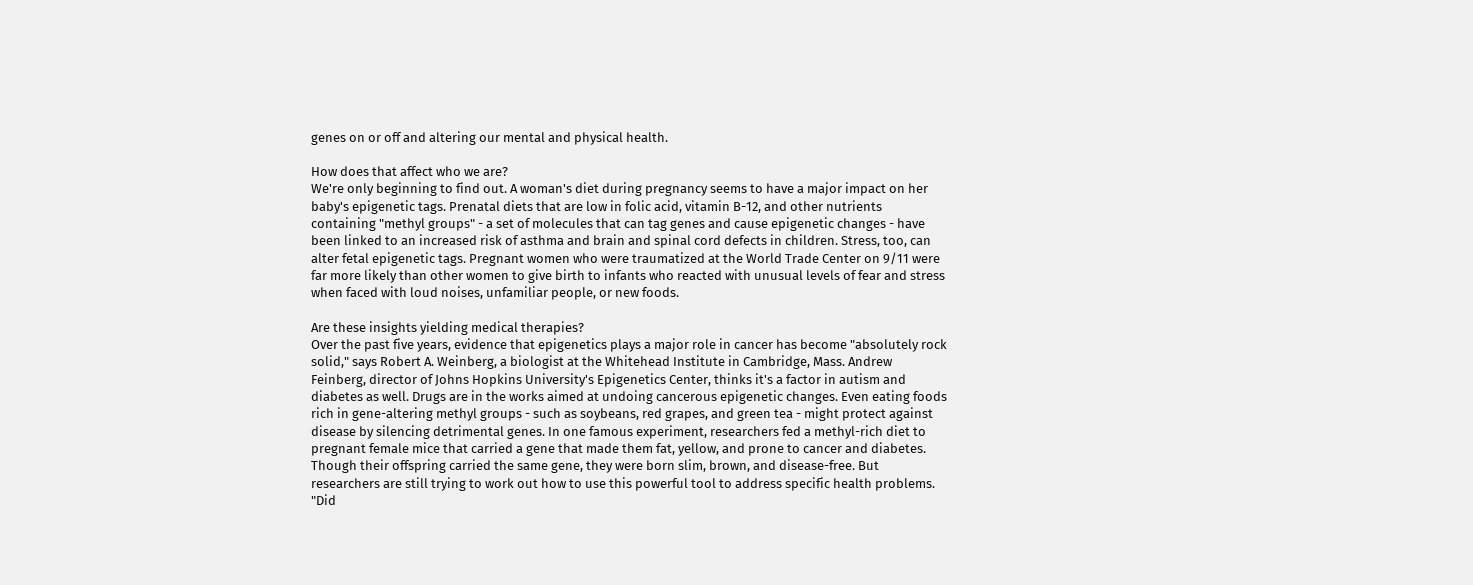genes on or off and altering our mental and physical health.

How does that affect who we are?
We're only beginning to find out. A woman's diet during pregnancy seems to have a major impact on her baby's epigenetic tags. Prenatal diets that are low in folic acid, vitamin B-12, and other nutrients containing "methyl groups" - a set of molecules that can tag genes and cause epigenetic changes - have been linked to an increased risk of asthma and brain and spinal cord defects in children. Stress, too, can alter fetal epigenetic tags. Pregnant women who were traumatized at the World Trade Center on 9/11 were far more likely than other women to give birth to infants who reacted with unusual levels of fear and stress when faced with loud noises, unfamiliar people, or new foods.

Are these insights yielding medical therapies?
Over the past five years, evidence that epigenetics plays a major role in cancer has become "absolutely rock solid," says Robert A. Weinberg, a biologist at the Whitehead Institute in Cambridge, Mass. Andrew Feinberg, director of Johns Hopkins University's Epigenetics Center, thinks it's a factor in autism and diabetes as well. Drugs are in the works aimed at undoing cancerous epigenetic changes. Even eating foods rich in gene-altering methyl groups - such as soybeans, red grapes, and green tea - might protect against disease by silencing detrimental genes. In one famous experiment, researchers fed a methyl-rich diet to pregnant female mice that carried a gene that made them fat, yellow, and prone to cancer and diabetes. Though their offspring carried the same gene, they were born slim, brown, and disease-free. But researchers are still trying to work out how to use this powerful tool to address specific health problems. "Did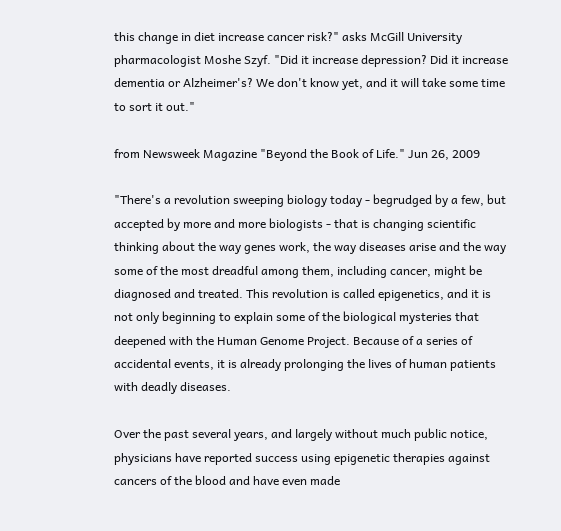this change in diet increase cancer risk?" asks McGill University pharmacologist Moshe Szyf. "Did it increase depression? Did it increase dementia or Alzheimer's? We don't know yet, and it will take some time to sort it out."

from Newsweek Magazine "Beyond the Book of Life." Jun 26, 2009

"There's a revolution sweeping biology today - begrudged by a few, but accepted by more and more biologists - that is changing scientific thinking about the way genes work, the way diseases arise and the way some of the most dreadful among them, including cancer, might be diagnosed and treated. This revolution is called epigenetics, and it is not only beginning to explain some of the biological mysteries that deepened with the Human Genome Project. Because of a series of accidental events, it is already prolonging the lives of human patients with deadly diseases.

Over the past several years, and largely without much public notice, physicians have reported success using epigenetic therapies against cancers of the blood and have even made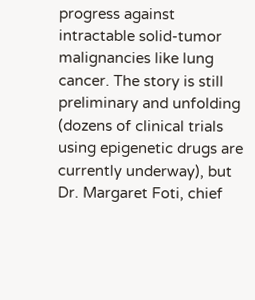progress against intractable solid-tumor malignancies like lung cancer. The story is still preliminary and unfolding (dozens of clinical trials using epigenetic drugs are currently underway), but Dr. Margaret Foti, chief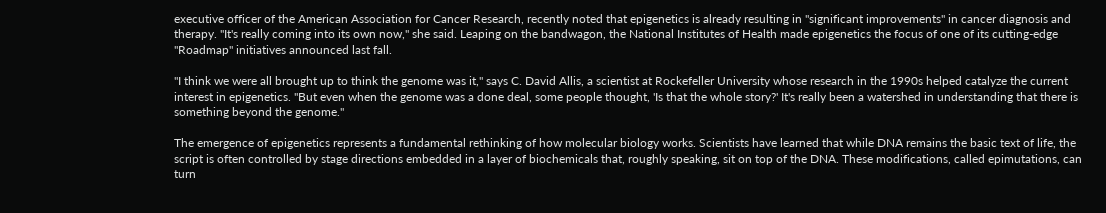executive officer of the American Association for Cancer Research, recently noted that epigenetics is already resulting in "significant improvements" in cancer diagnosis and therapy. "It's really coming into its own now," she said. Leaping on the bandwagon, the National Institutes of Health made epigenetics the focus of one of its cutting-edge "Roadmap" initiatives announced last fall.

"I think we were all brought up to think the genome was it," says C. David Allis, a scientist at Rockefeller University whose research in the 1990s helped catalyze the current interest in epigenetics. "But even when the genome was a done deal, some people thought, 'Is that the whole story?' It's really been a watershed in understanding that there is something beyond the genome."

The emergence of epigenetics represents a fundamental rethinking of how molecular biology works. Scientists have learned that while DNA remains the basic text of life, the script is often controlled by stage directions embedded in a layer of biochemicals that, roughly speaking, sit on top of the DNA. These modifications, called epimutations, can turn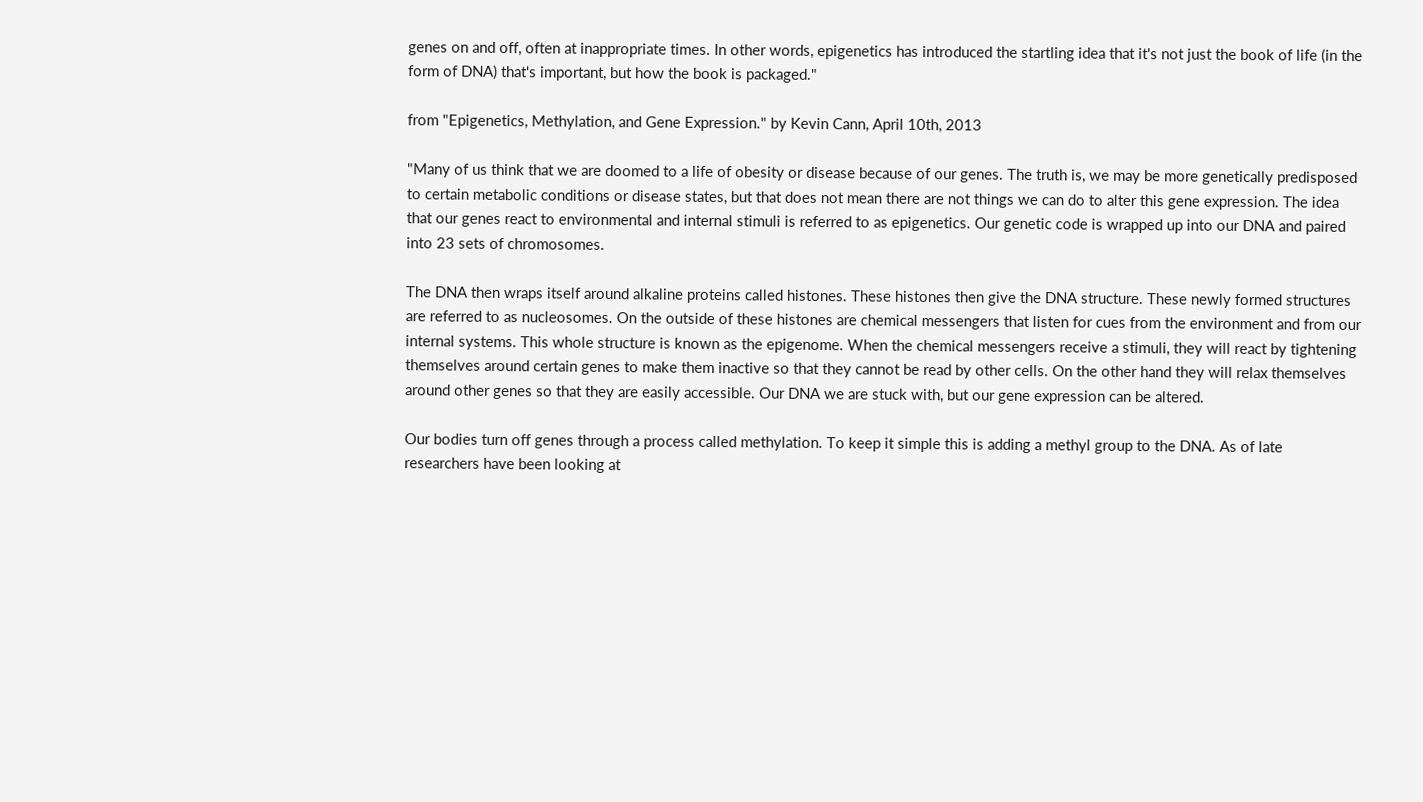genes on and off, often at inappropriate times. In other words, epigenetics has introduced the startling idea that it's not just the book of life (in the form of DNA) that's important, but how the book is packaged."

from "Epigenetics, Methylation, and Gene Expression." by Kevin Cann, April 10th, 2013

"Many of us think that we are doomed to a life of obesity or disease because of our genes. The truth is, we may be more genetically predisposed to certain metabolic conditions or disease states, but that does not mean there are not things we can do to alter this gene expression. The idea that our genes react to environmental and internal stimuli is referred to as epigenetics. Our genetic code is wrapped up into our DNA and paired into 23 sets of chromosomes.

The DNA then wraps itself around alkaline proteins called histones. These histones then give the DNA structure. These newly formed structures are referred to as nucleosomes. On the outside of these histones are chemical messengers that listen for cues from the environment and from our internal systems. This whole structure is known as the epigenome. When the chemical messengers receive a stimuli, they will react by tightening themselves around certain genes to make them inactive so that they cannot be read by other cells. On the other hand they will relax themselves around other genes so that they are easily accessible. Our DNA we are stuck with, but our gene expression can be altered.

Our bodies turn off genes through a process called methylation. To keep it simple this is adding a methyl group to the DNA. As of late researchers have been looking at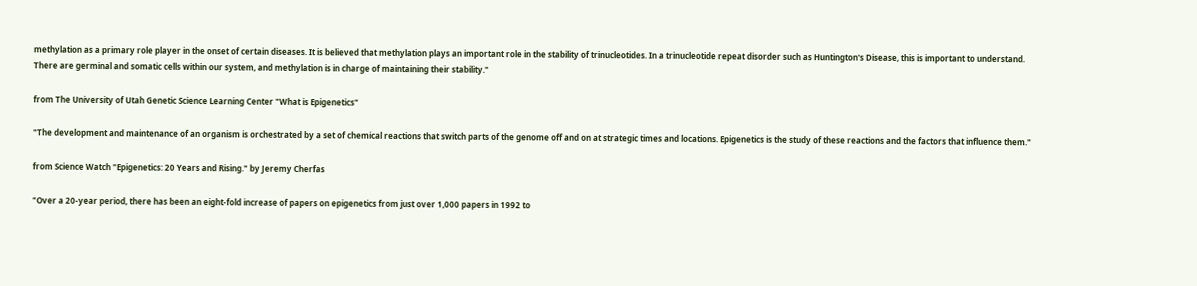methylation as a primary role player in the onset of certain diseases. It is believed that methylation plays an important role in the stability of trinucleotides. In a trinucleotide repeat disorder such as Huntington's Disease, this is important to understand. There are germinal and somatic cells within our system, and methylation is in charge of maintaining their stability."

from The University of Utah Genetic Science Learning Center "What is Epigenetics"

"The development and maintenance of an organism is orchestrated by a set of chemical reactions that switch parts of the genome off and on at strategic times and locations. Epigenetics is the study of these reactions and the factors that influence them."

from Science Watch "Epigenetics: 20 Years and Rising." by Jeremy Cherfas

"Over a 20-year period, there has been an eight-fold increase of papers on epigenetics from just over 1,000 papers in 1992 to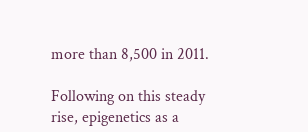more than 8,500 in 2011.

Following on this steady rise, epigenetics as a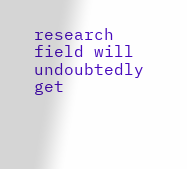research field will undoubtedly get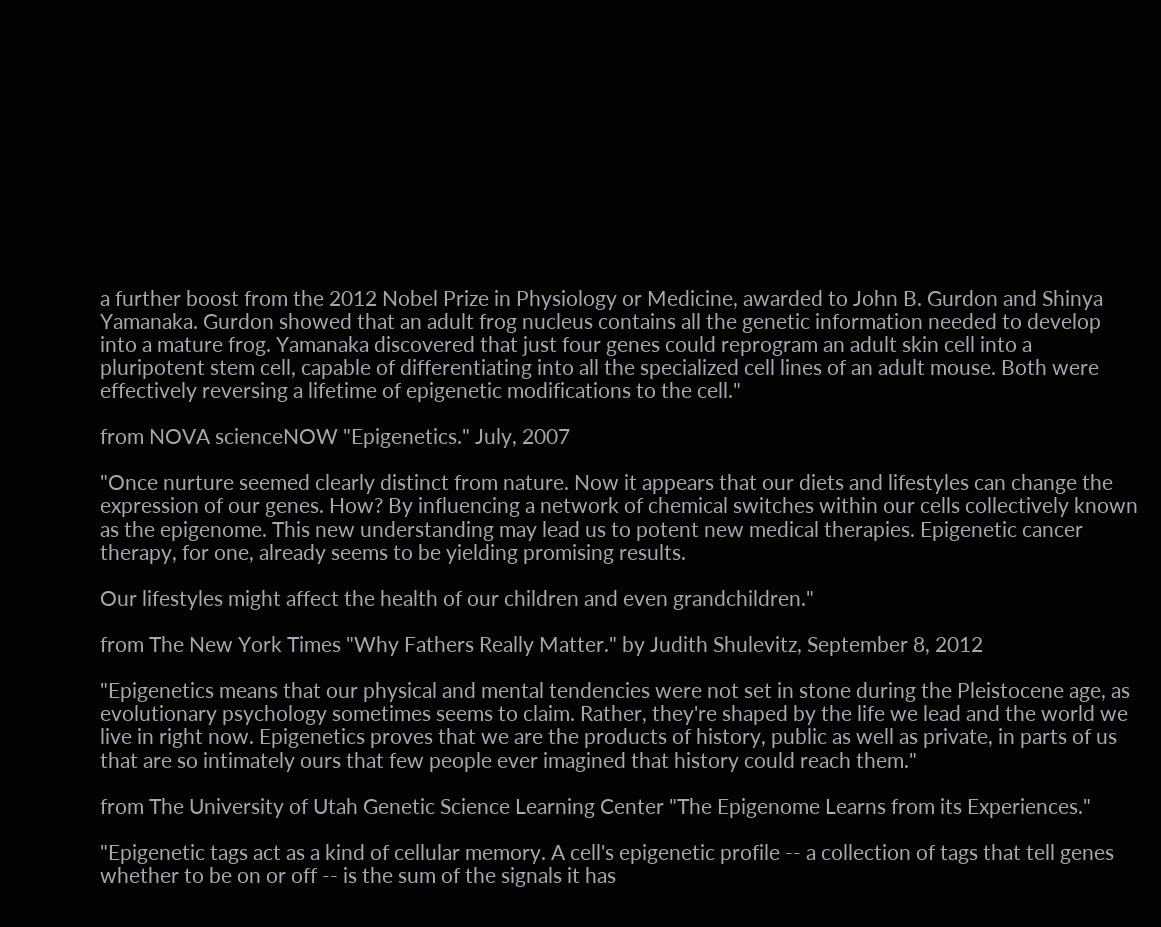a further boost from the 2012 Nobel Prize in Physiology or Medicine, awarded to John B. Gurdon and Shinya Yamanaka. Gurdon showed that an adult frog nucleus contains all the genetic information needed to develop into a mature frog. Yamanaka discovered that just four genes could reprogram an adult skin cell into a pluripotent stem cell, capable of differentiating into all the specialized cell lines of an adult mouse. Both were effectively reversing a lifetime of epigenetic modifications to the cell."

from NOVA scienceNOW "Epigenetics." July, 2007

"Once nurture seemed clearly distinct from nature. Now it appears that our diets and lifestyles can change the expression of our genes. How? By influencing a network of chemical switches within our cells collectively known as the epigenome. This new understanding may lead us to potent new medical therapies. Epigenetic cancer therapy, for one, already seems to be yielding promising results.

Our lifestyles might affect the health of our children and even grandchildren."

from The New York Times "Why Fathers Really Matter." by Judith Shulevitz, September 8, 2012

"Epigenetics means that our physical and mental tendencies were not set in stone during the Pleistocene age, as evolutionary psychology sometimes seems to claim. Rather, they're shaped by the life we lead and the world we live in right now. Epigenetics proves that we are the products of history, public as well as private, in parts of us that are so intimately ours that few people ever imagined that history could reach them."

from The University of Utah Genetic Science Learning Center "The Epigenome Learns from its Experiences."

"Epigenetic tags act as a kind of cellular memory. A cell's epigenetic profile -- a collection of tags that tell genes whether to be on or off -- is the sum of the signals it has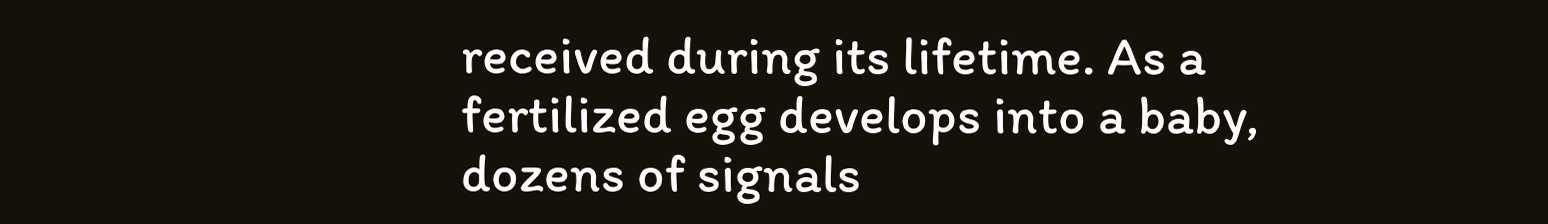received during its lifetime. As a fertilized egg develops into a baby, dozens of signals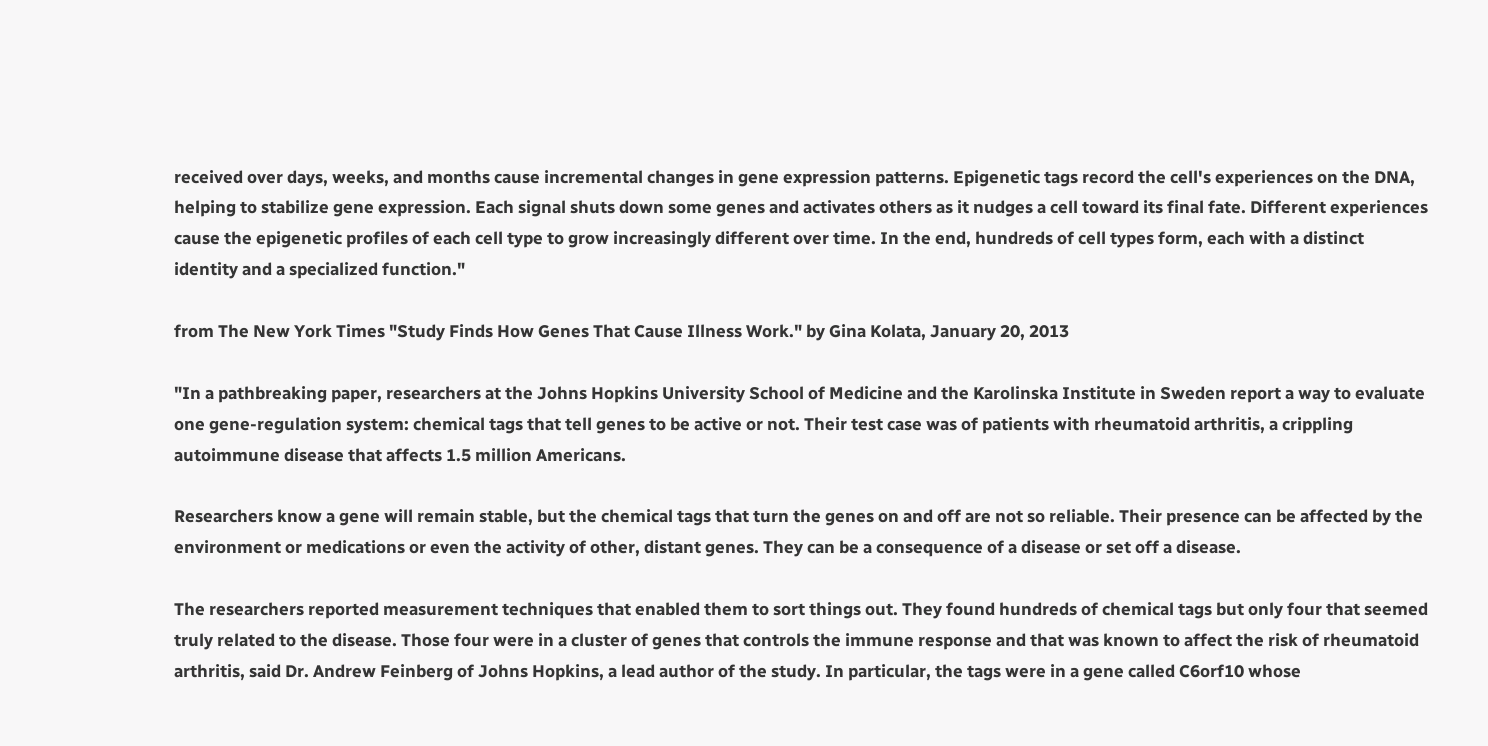received over days, weeks, and months cause incremental changes in gene expression patterns. Epigenetic tags record the cell's experiences on the DNA, helping to stabilize gene expression. Each signal shuts down some genes and activates others as it nudges a cell toward its final fate. Different experiences cause the epigenetic profiles of each cell type to grow increasingly different over time. In the end, hundreds of cell types form, each with a distinct identity and a specialized function."

from The New York Times "Study Finds How Genes That Cause Illness Work." by Gina Kolata, January 20, 2013

"In a pathbreaking paper, researchers at the Johns Hopkins University School of Medicine and the Karolinska Institute in Sweden report a way to evaluate one gene-regulation system: chemical tags that tell genes to be active or not. Their test case was of patients with rheumatoid arthritis, a crippling autoimmune disease that affects 1.5 million Americans.

Researchers know a gene will remain stable, but the chemical tags that turn the genes on and off are not so reliable. Their presence can be affected by the environment or medications or even the activity of other, distant genes. They can be a consequence of a disease or set off a disease.

The researchers reported measurement techniques that enabled them to sort things out. They found hundreds of chemical tags but only four that seemed truly related to the disease. Those four were in a cluster of genes that controls the immune response and that was known to affect the risk of rheumatoid arthritis, said Dr. Andrew Feinberg of Johns Hopkins, a lead author of the study. In particular, the tags were in a gene called C6orf10 whose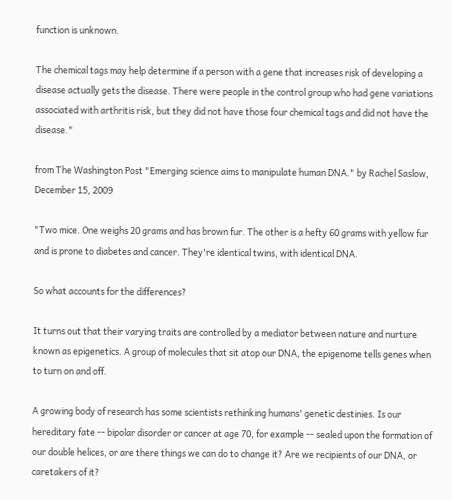function is unknown.

The chemical tags may help determine if a person with a gene that increases risk of developing a disease actually gets the disease. There were people in the control group who had gene variations associated with arthritis risk, but they did not have those four chemical tags and did not have the disease."

from The Washington Post "Emerging science aims to manipulate human DNA." by Rachel Saslow, December 15, 2009

"Two mice. One weighs 20 grams and has brown fur. The other is a hefty 60 grams with yellow fur and is prone to diabetes and cancer. They're identical twins, with identical DNA.

So what accounts for the differences?

It turns out that their varying traits are controlled by a mediator between nature and nurture known as epigenetics. A group of molecules that sit atop our DNA, the epigenome tells genes when to turn on and off.

A growing body of research has some scientists rethinking humans' genetic destinies. Is our hereditary fate -- bipolar disorder or cancer at age 70, for example -- sealed upon the formation of our double helices, or are there things we can do to change it? Are we recipients of our DNA, or caretakers of it?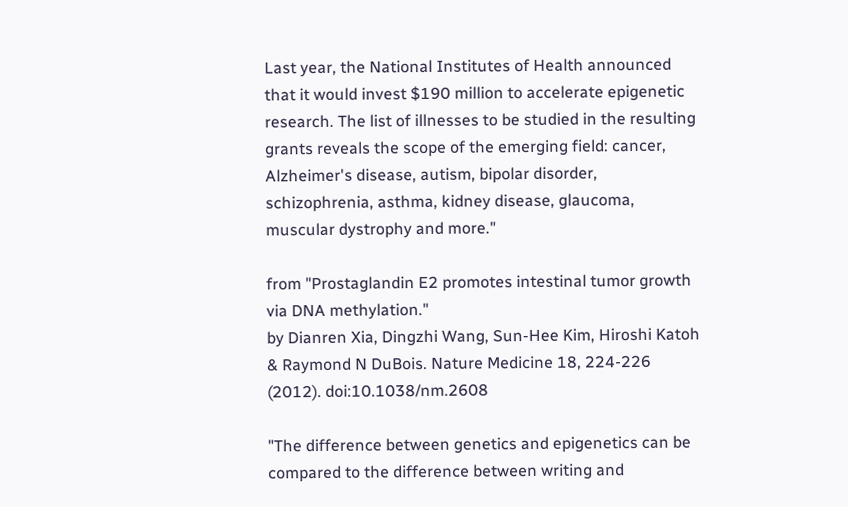Last year, the National Institutes of Health announced that it would invest $190 million to accelerate epigenetic research. The list of illnesses to be studied in the resulting grants reveals the scope of the emerging field: cancer, Alzheimer's disease, autism, bipolar disorder, schizophrenia, asthma, kidney disease, glaucoma, muscular dystrophy and more."

from "Prostaglandin E2 promotes intestinal tumor growth via DNA methylation."
by Dianren Xia, Dingzhi Wang, Sun-Hee Kim, Hiroshi Katoh & Raymond N DuBois. Nature Medicine 18, 224-226 (2012). doi:10.1038/nm.2608

"The difference between genetics and epigenetics can be compared to the difference between writing and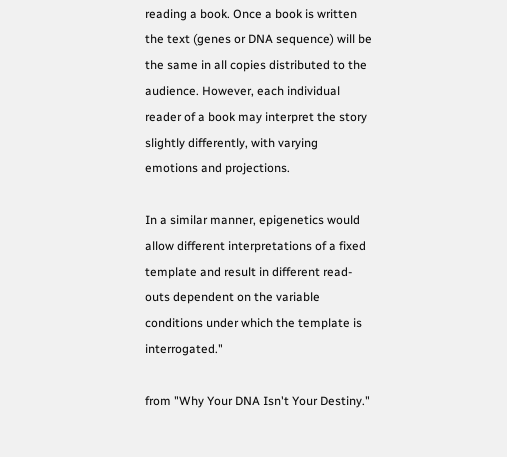reading a book. Once a book is written the text (genes or DNA sequence) will be the same in all copies distributed to the audience. However, each individual reader of a book may interpret the story slightly differently, with varying emotions and projections.

In a similar manner, epigenetics would allow different interpretations of a fixed template and result in different read-outs dependent on the variable conditions under which the template is interrogated."

from "Why Your DNA Isn't Your Destiny."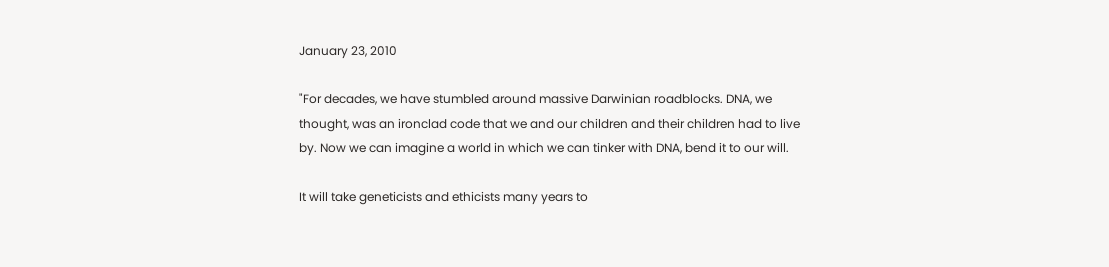January 23, 2010

"For decades, we have stumbled around massive Darwinian roadblocks. DNA, we thought, was an ironclad code that we and our children and their children had to live by. Now we can imagine a world in which we can tinker with DNA, bend it to our will.

It will take geneticists and ethicists many years to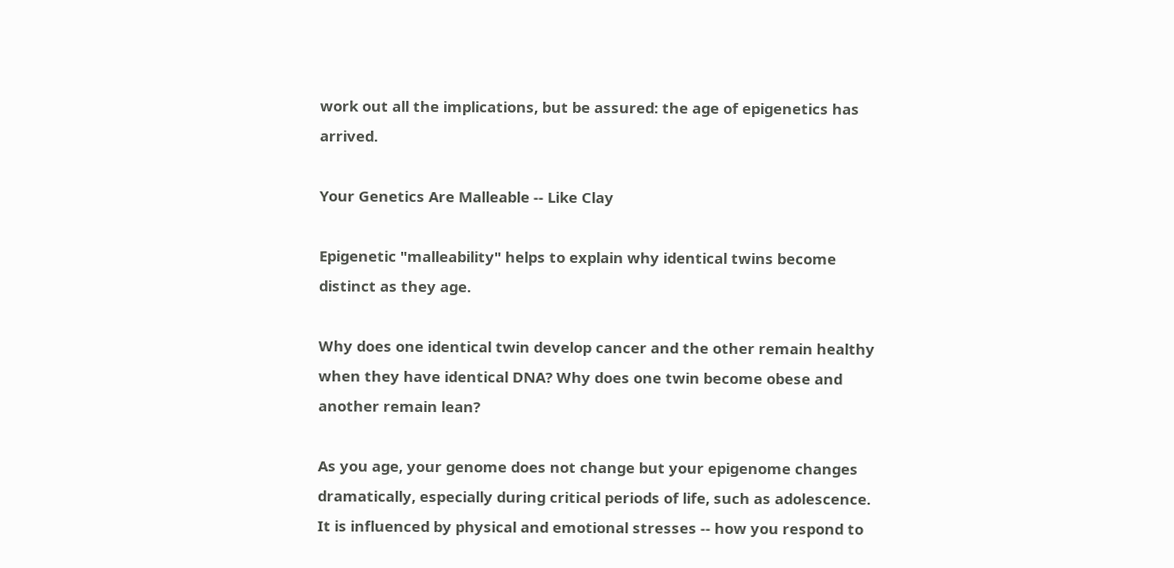work out all the implications, but be assured: the age of epigenetics has arrived.

Your Genetics Are Malleable -- Like Clay

Epigenetic "malleability" helps to explain why identical twins become distinct as they age.

Why does one identical twin develop cancer and the other remain healthy when they have identical DNA? Why does one twin become obese and another remain lean?

As you age, your genome does not change but your epigenome changes dramatically, especially during critical periods of life, such as adolescence. It is influenced by physical and emotional stresses -- how you respond to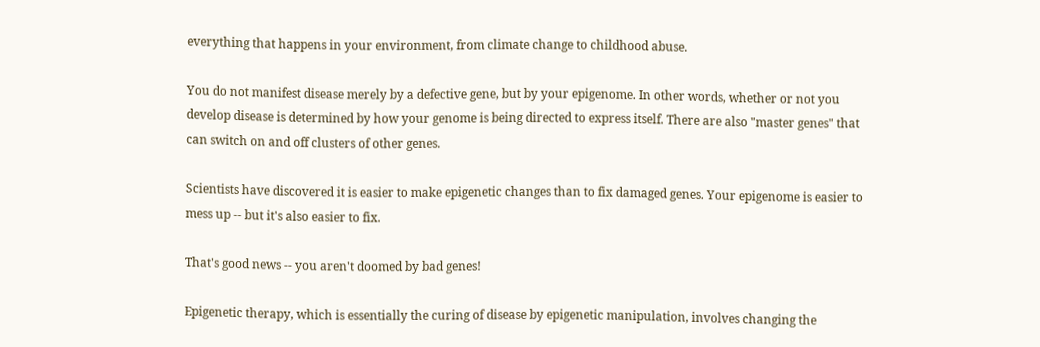everything that happens in your environment, from climate change to childhood abuse.

You do not manifest disease merely by a defective gene, but by your epigenome. In other words, whether or not you develop disease is determined by how your genome is being directed to express itself. There are also "master genes" that can switch on and off clusters of other genes.

Scientists have discovered it is easier to make epigenetic changes than to fix damaged genes. Your epigenome is easier to mess up -- but it's also easier to fix.

That's good news -- you aren't doomed by bad genes!

Epigenetic therapy, which is essentially the curing of disease by epigenetic manipulation, involves changing the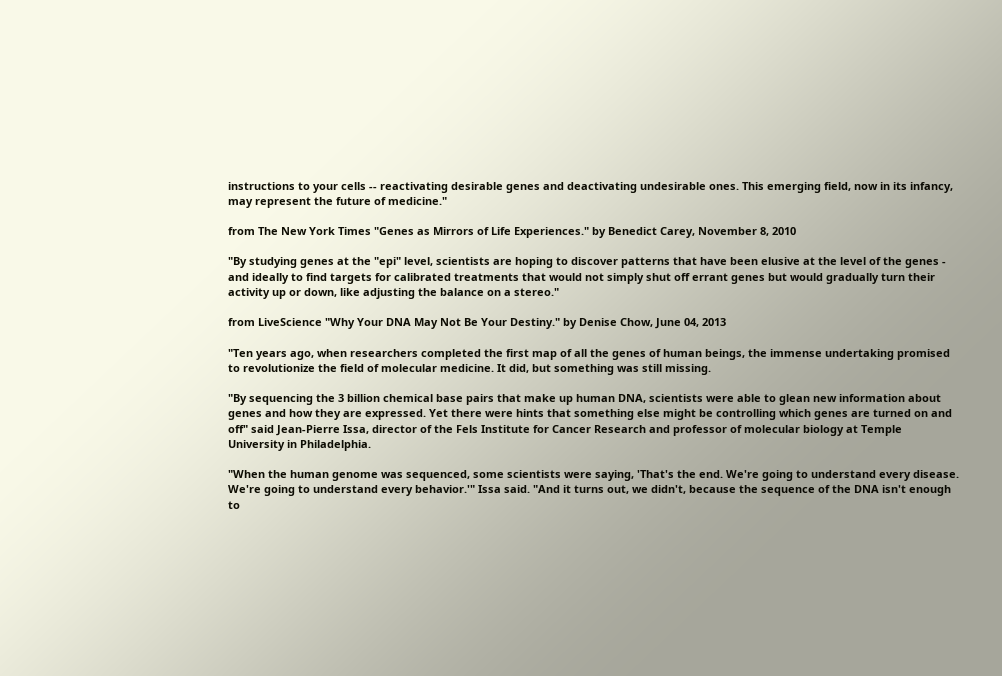instructions to your cells -- reactivating desirable genes and deactivating undesirable ones. This emerging field, now in its infancy, may represent the future of medicine."

from The New York Times "Genes as Mirrors of Life Experiences." by Benedict Carey, November 8, 2010

"By studying genes at the "epi" level, scientists are hoping to discover patterns that have been elusive at the level of the genes - and ideally to find targets for calibrated treatments that would not simply shut off errant genes but would gradually turn their activity up or down, like adjusting the balance on a stereo."

from LiveScience "Why Your DNA May Not Be Your Destiny." by Denise Chow, June 04, 2013

"Ten years ago, when researchers completed the first map of all the genes of human beings, the immense undertaking promised to revolutionize the field of molecular medicine. It did, but something was still missing.

"By sequencing the 3 billion chemical base pairs that make up human DNA, scientists were able to glean new information about genes and how they are expressed. Yet there were hints that something else might be controlling which genes are turned on and off" said Jean-Pierre Issa, director of the Fels Institute for Cancer Research and professor of molecular biology at Temple University in Philadelphia.

"When the human genome was sequenced, some scientists were saying, 'That's the end. We're going to understand every disease. We're going to understand every behavior.'" Issa said. "And it turns out, we didn't, because the sequence of the DNA isn't enough to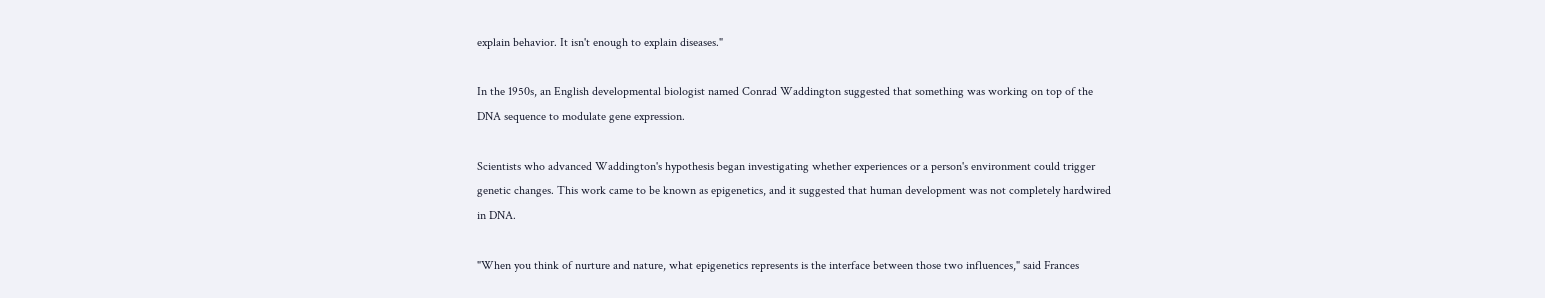explain behavior. It isn't enough to explain diseases."

In the 1950s, an English developmental biologist named Conrad Waddington suggested that something was working on top of the DNA sequence to modulate gene expression.

Scientists who advanced Waddington's hypothesis began investigating whether experiences or a person's environment could trigger genetic changes. This work came to be known as epigenetics, and it suggested that human development was not completely hardwired in DNA.

"When you think of nurture and nature, what epigenetics represents is the interface between those two influences," said Frances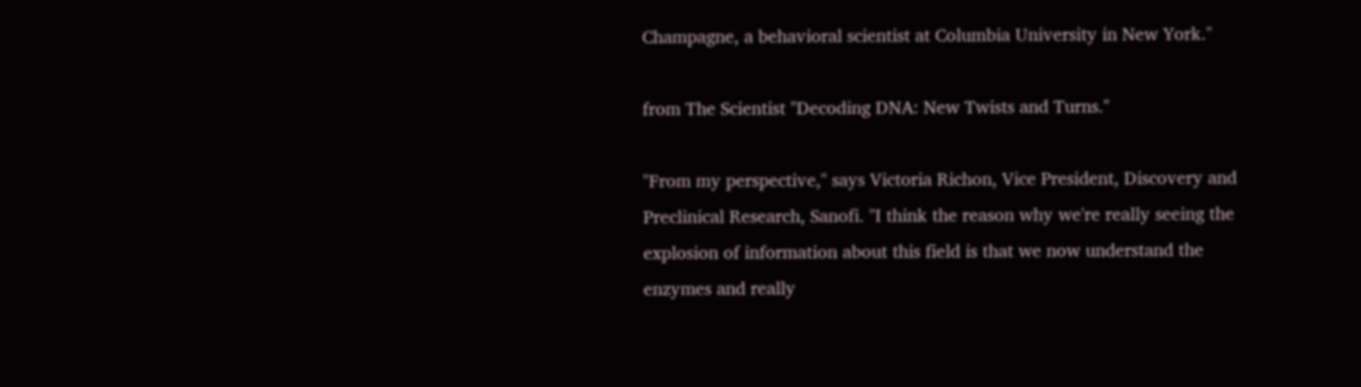Champagne, a behavioral scientist at Columbia University in New York."

from The Scientist "Decoding DNA: New Twists and Turns."

"From my perspective," says Victoria Richon, Vice President, Discovery and Preclinical Research, Sanofi. "I think the reason why we're really seeing the explosion of information about this field is that we now understand the enzymes and really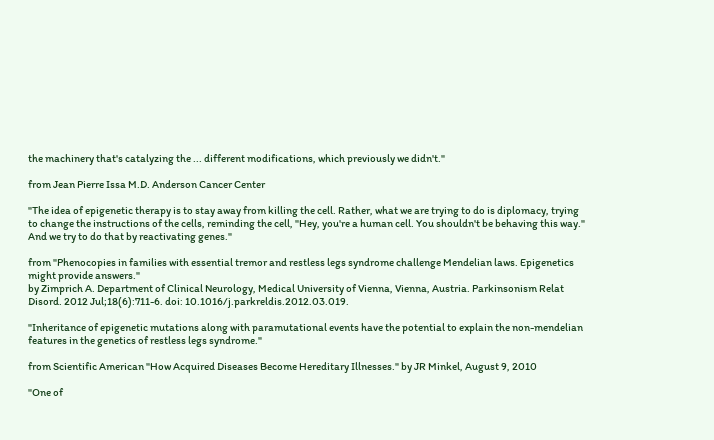the machinery that's catalyzing the ... different modifications, which previously we didn't."

from Jean Pierre Issa M.D. Anderson Cancer Center

"The idea of epigenetic therapy is to stay away from killing the cell. Rather, what we are trying to do is diplomacy, trying to change the instructions of the cells, reminding the cell, "Hey, you're a human cell. You shouldn't be behaving this way." And we try to do that by reactivating genes."

from "Phenocopies in families with essential tremor and restless legs syndrome challenge Mendelian laws. Epigenetics might provide answers."
by Zimprich A. Department of Clinical Neurology, Medical University of Vienna, Vienna, Austria. Parkinsonism Relat Disord. 2012 Jul;18(6):711-6. doi: 10.1016/j.parkreldis.2012.03.019.

"Inheritance of epigenetic mutations along with paramutational events have the potential to explain the non-mendelian features in the genetics of restless legs syndrome."

from Scientific American "How Acquired Diseases Become Hereditary Illnesses." by JR Minkel, August 9, 2010

"One of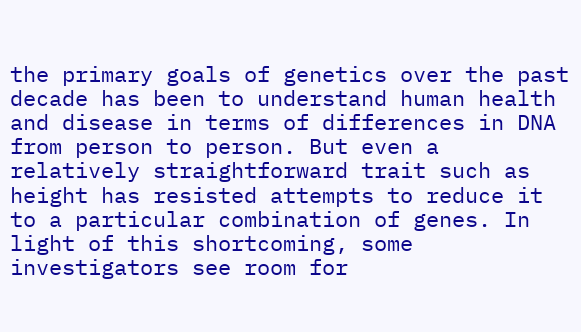the primary goals of genetics over the past decade has been to understand human health and disease in terms of differences in DNA from person to person. But even a relatively straightforward trait such as height has resisted attempts to reduce it to a particular combination of genes. In light of this shortcoming, some investigators see room for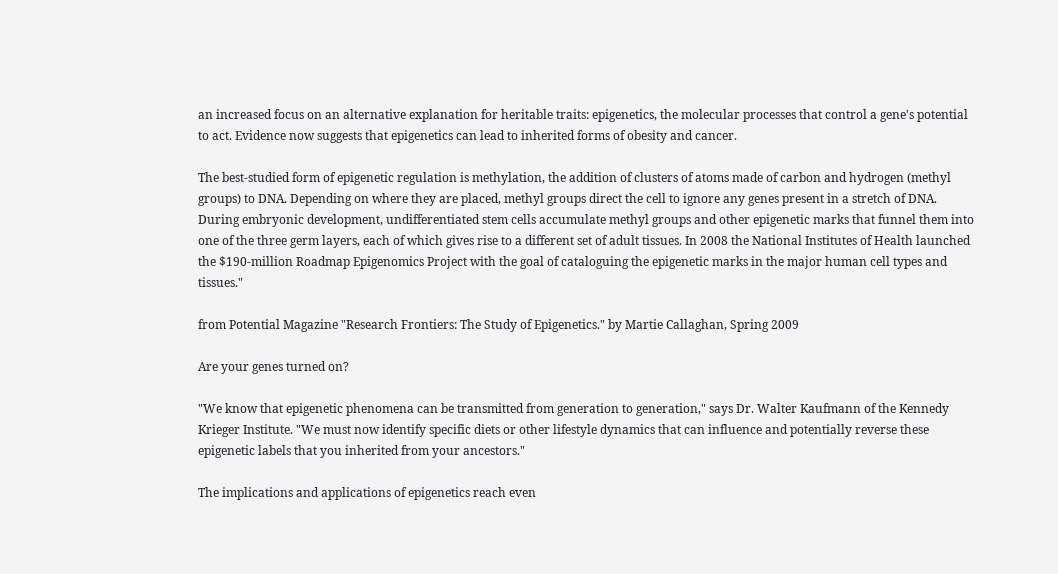an increased focus on an alternative explanation for heritable traits: epigenetics, the molecular processes that control a gene's potential to act. Evidence now suggests that epigenetics can lead to inherited forms of obesity and cancer.

The best-studied form of epigenetic regulation is methylation, the addition of clusters of atoms made of carbon and hydrogen (methyl groups) to DNA. Depending on where they are placed, methyl groups direct the cell to ignore any genes present in a stretch of DNA. During embryonic development, undifferentiated stem cells accumulate methyl groups and other epigenetic marks that funnel them into one of the three germ layers, each of which gives rise to a different set of adult tissues. In 2008 the National Institutes of Health launched the $190-million Roadmap Epigenomics Project with the goal of cataloguing the epigenetic marks in the major human cell types and tissues."

from Potential Magazine "Research Frontiers: The Study of Epigenetics." by Martie Callaghan, Spring 2009

Are your genes turned on?

"We know that epigenetic phenomena can be transmitted from generation to generation," says Dr. Walter Kaufmann of the Kennedy Krieger Institute. "We must now identify specific diets or other lifestyle dynamics that can influence and potentially reverse these epigenetic labels that you inherited from your ancestors."

The implications and applications of epigenetics reach even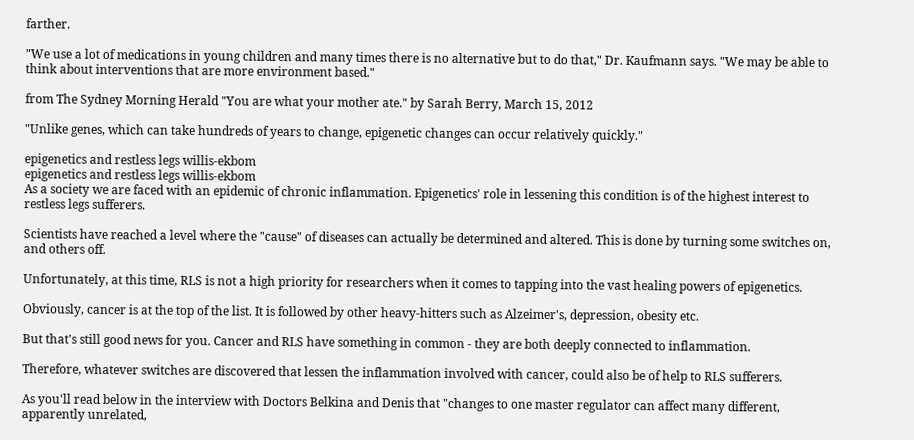farther.

"We use a lot of medications in young children and many times there is no alternative but to do that," Dr. Kaufmann says. "We may be able to think about interventions that are more environment based."

from The Sydney Morning Herald "You are what your mother ate." by Sarah Berry, March 15, 2012

"Unlike genes, which can take hundreds of years to change, epigenetic changes can occur relatively quickly."

epigenetics and restless legs willis-ekbom
epigenetics and restless legs willis-ekbom
As a society we are faced with an epidemic of chronic inflammation. Epigenetics' role in lessening this condition is of the highest interest to restless legs sufferers.

Scientists have reached a level where the "cause" of diseases can actually be determined and altered. This is done by turning some switches on, and others off.

Unfortunately, at this time, RLS is not a high priority for researchers when it comes to tapping into the vast healing powers of epigenetics.

Obviously, cancer is at the top of the list. It is followed by other heavy-hitters such as Alzeimer's, depression, obesity etc.

But that's still good news for you. Cancer and RLS have something in common - they are both deeply connected to inflammation.

Therefore, whatever switches are discovered that lessen the inflammation involved with cancer, could also be of help to RLS sufferers.

As you'll read below in the interview with Doctors Belkina and Denis that "changes to one master regulator can affect many different, apparently unrelated,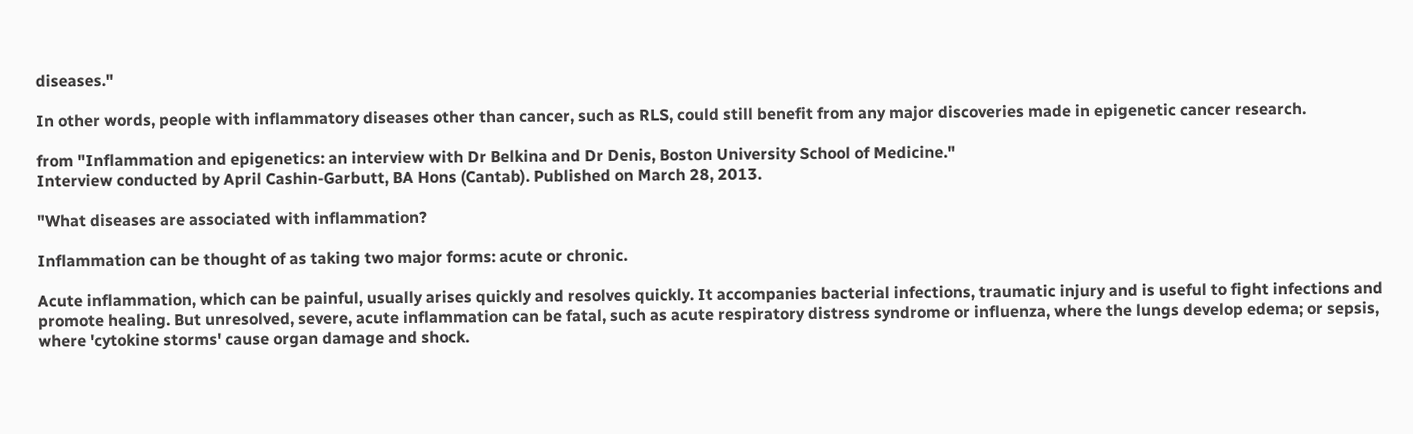diseases."

In other words, people with inflammatory diseases other than cancer, such as RLS, could still benefit from any major discoveries made in epigenetic cancer research.

from "Inflammation and epigenetics: an interview with Dr Belkina and Dr Denis, Boston University School of Medicine."
Interview conducted by April Cashin-Garbutt, BA Hons (Cantab). Published on March 28, 2013.

"What diseases are associated with inflammation?

Inflammation can be thought of as taking two major forms: acute or chronic.

Acute inflammation, which can be painful, usually arises quickly and resolves quickly. It accompanies bacterial infections, traumatic injury and is useful to fight infections and promote healing. But unresolved, severe, acute inflammation can be fatal, such as acute respiratory distress syndrome or influenza, where the lungs develop edema; or sepsis, where 'cytokine storms' cause organ damage and shock.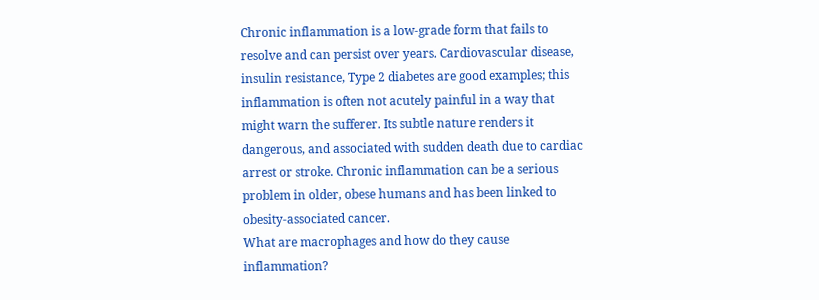Chronic inflammation is a low-grade form that fails to resolve and can persist over years. Cardiovascular disease, insulin resistance, Type 2 diabetes are good examples; this inflammation is often not acutely painful in a way that might warn the sufferer. Its subtle nature renders it dangerous, and associated with sudden death due to cardiac arrest or stroke. Chronic inflammation can be a serious problem in older, obese humans and has been linked to obesity-associated cancer.
What are macrophages and how do they cause inflammation?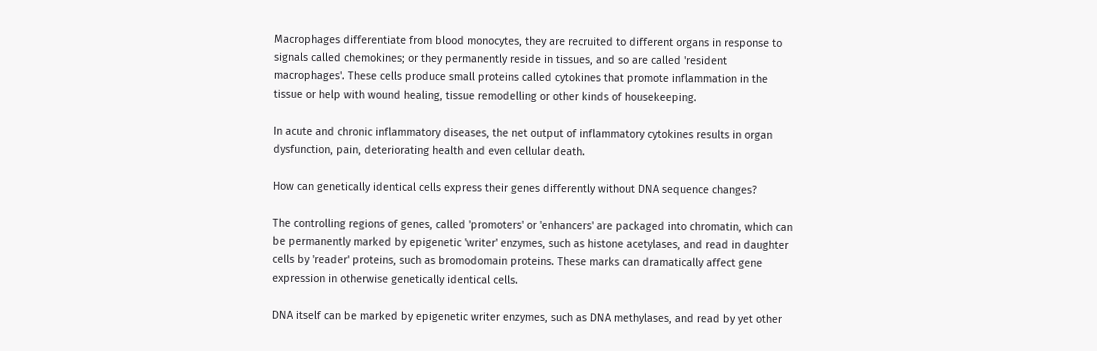Macrophages differentiate from blood monocytes, they are recruited to different organs in response to signals called chemokines; or they permanently reside in tissues, and so are called 'resident macrophages'. These cells produce small proteins called cytokines that promote inflammation in the tissue or help with wound healing, tissue remodelling or other kinds of housekeeping.

In acute and chronic inflammatory diseases, the net output of inflammatory cytokines results in organ dysfunction, pain, deteriorating health and even cellular death.

How can genetically identical cells express their genes differently without DNA sequence changes?

The controlling regions of genes, called 'promoters' or 'enhancers' are packaged into chromatin, which can be permanently marked by epigenetic 'writer' enzymes, such as histone acetylases, and read in daughter cells by 'reader' proteins, such as bromodomain proteins. These marks can dramatically affect gene expression in otherwise genetically identical cells.

DNA itself can be marked by epigenetic writer enzymes, such as DNA methylases, and read by yet other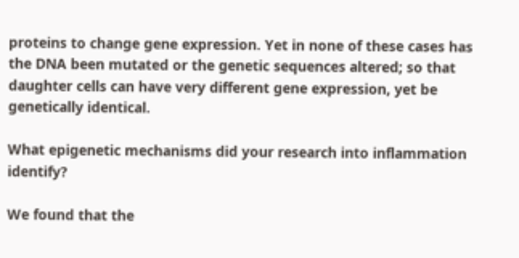proteins to change gene expression. Yet in none of these cases has the DNA been mutated or the genetic sequences altered; so that daughter cells can have very different gene expression, yet be genetically identical.

What epigenetic mechanisms did your research into inflammation identify?

We found that the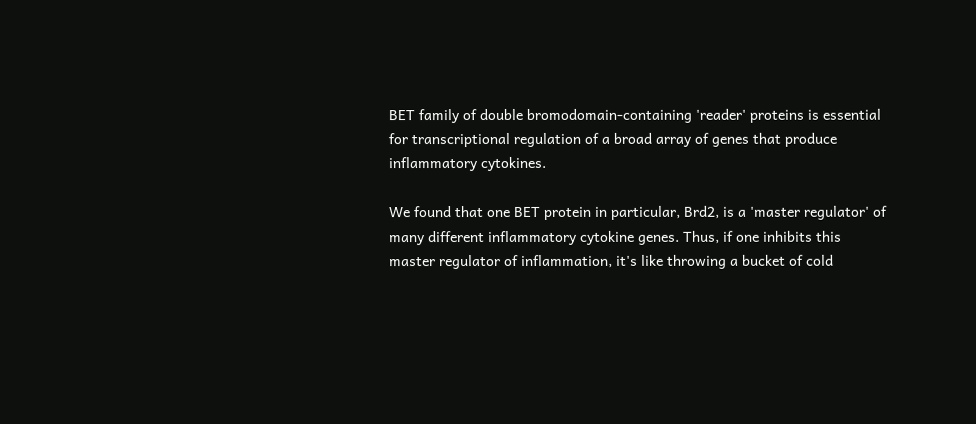BET family of double bromodomain-containing 'reader' proteins is essential for transcriptional regulation of a broad array of genes that produce inflammatory cytokines.

We found that one BET protein in particular, Brd2, is a 'master regulator' of many different inflammatory cytokine genes. Thus, if one inhibits this master regulator of inflammation, it's like throwing a bucket of cold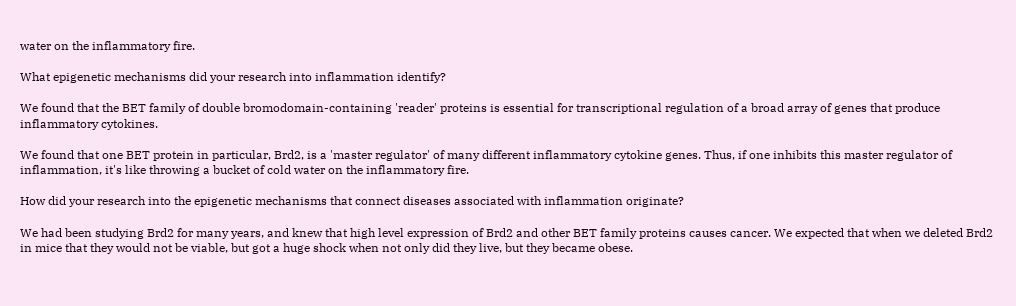water on the inflammatory fire.

What epigenetic mechanisms did your research into inflammation identify?

We found that the BET family of double bromodomain-containing 'reader' proteins is essential for transcriptional regulation of a broad array of genes that produce inflammatory cytokines.

We found that one BET protein in particular, Brd2, is a 'master regulator' of many different inflammatory cytokine genes. Thus, if one inhibits this master regulator of inflammation, it's like throwing a bucket of cold water on the inflammatory fire.

How did your research into the epigenetic mechanisms that connect diseases associated with inflammation originate?

We had been studying Brd2 for many years, and knew that high level expression of Brd2 and other BET family proteins causes cancer. We expected that when we deleted Brd2 in mice that they would not be viable, but got a huge shock when not only did they live, but they became obese.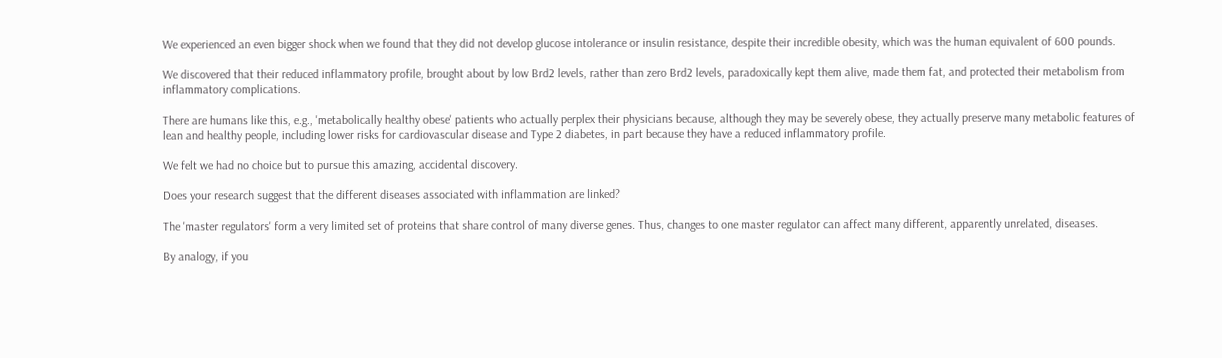We experienced an even bigger shock when we found that they did not develop glucose intolerance or insulin resistance, despite their incredible obesity, which was the human equivalent of 600 pounds.

We discovered that their reduced inflammatory profile, brought about by low Brd2 levels, rather than zero Brd2 levels, paradoxically kept them alive, made them fat, and protected their metabolism from inflammatory complications.

There are humans like this, e.g., 'metabolically healthy obese' patients who actually perplex their physicians because, although they may be severely obese, they actually preserve many metabolic features of lean and healthy people, including lower risks for cardiovascular disease and Type 2 diabetes, in part because they have a reduced inflammatory profile.

We felt we had no choice but to pursue this amazing, accidental discovery.

Does your research suggest that the different diseases associated with inflammation are linked?

The 'master regulators' form a very limited set of proteins that share control of many diverse genes. Thus, changes to one master regulator can affect many different, apparently unrelated, diseases.

By analogy, if you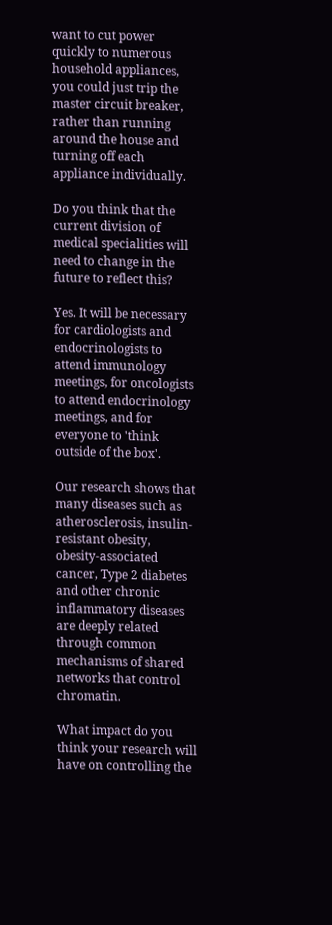want to cut power quickly to numerous household appliances, you could just trip the master circuit breaker, rather than running around the house and turning off each appliance individually.

Do you think that the current division of medical specialities will need to change in the future to reflect this?

Yes. It will be necessary for cardiologists and endocrinologists to attend immunology meetings, for oncologists to attend endocrinology meetings, and for everyone to 'think outside of the box'.

Our research shows that many diseases such as atherosclerosis, insulin-resistant obesity, obesity-associated cancer, Type 2 diabetes and other chronic inflammatory diseases are deeply related through common mechanisms of shared networks that control chromatin.

What impact do you think your research will have on controlling the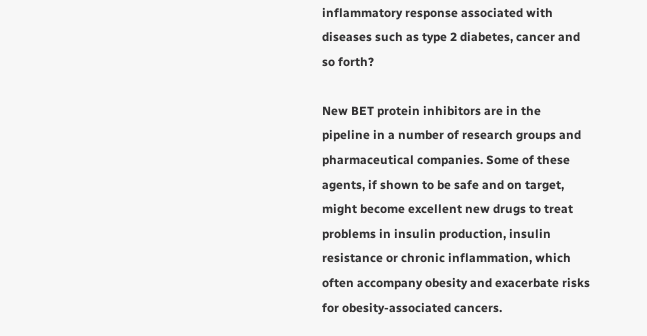inflammatory response associated with diseases such as type 2 diabetes, cancer and so forth?

New BET protein inhibitors are in the pipeline in a number of research groups and pharmaceutical companies. Some of these agents, if shown to be safe and on target, might become excellent new drugs to treat problems in insulin production, insulin resistance or chronic inflammation, which often accompany obesity and exacerbate risks for obesity-associated cancers.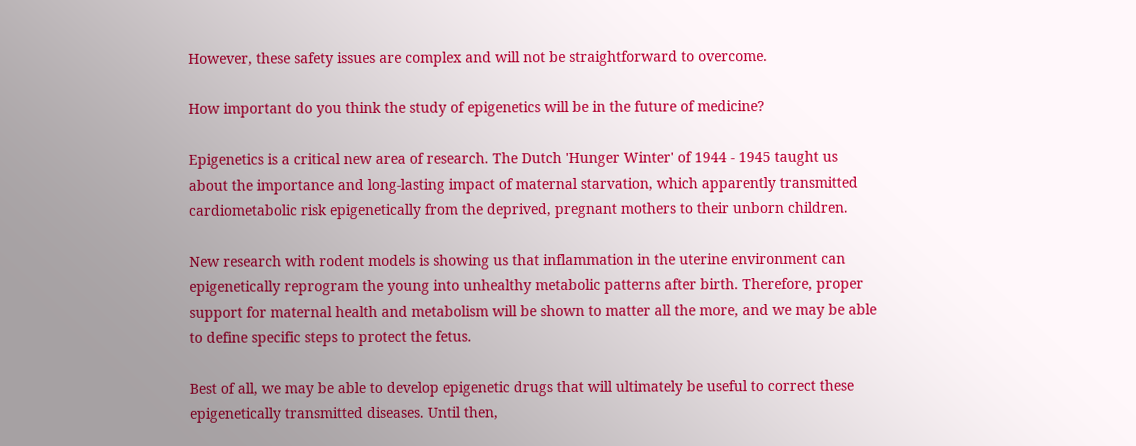However, these safety issues are complex and will not be straightforward to overcome.

How important do you think the study of epigenetics will be in the future of medicine?

Epigenetics is a critical new area of research. The Dutch 'Hunger Winter' of 1944 - 1945 taught us about the importance and long-lasting impact of maternal starvation, which apparently transmitted cardiometabolic risk epigenetically from the deprived, pregnant mothers to their unborn children.

New research with rodent models is showing us that inflammation in the uterine environment can epigenetically reprogram the young into unhealthy metabolic patterns after birth. Therefore, proper support for maternal health and metabolism will be shown to matter all the more, and we may be able to define specific steps to protect the fetus.

Best of all, we may be able to develop epigenetic drugs that will ultimately be useful to correct these epigenetically transmitted diseases. Until then,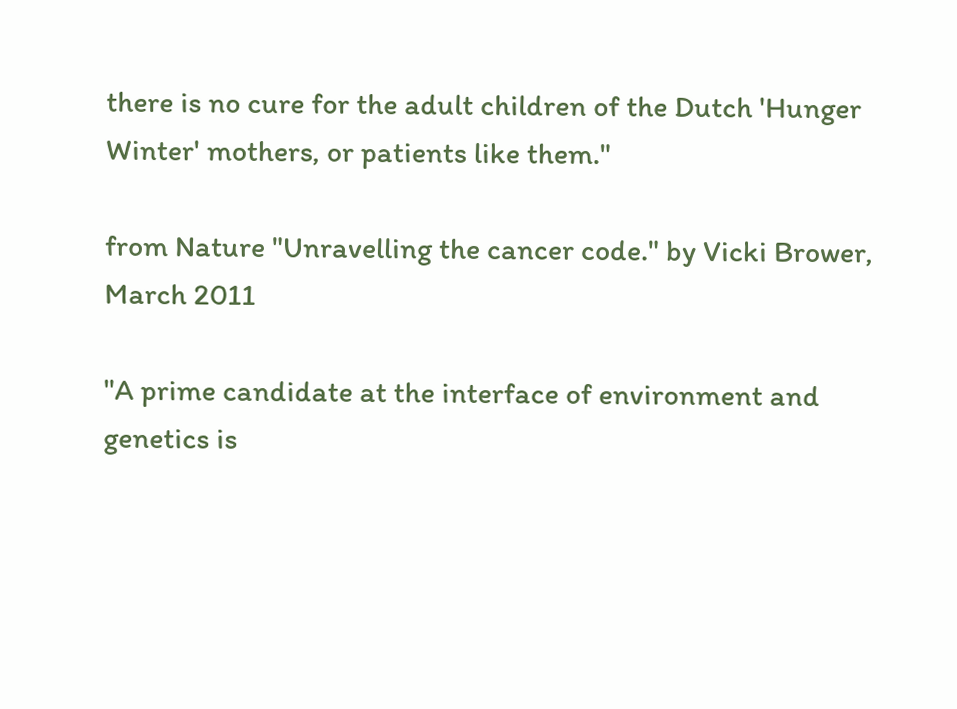there is no cure for the adult children of the Dutch 'Hunger Winter' mothers, or patients like them."

from Nature "Unravelling the cancer code." by Vicki Brower, March 2011

"A prime candidate at the interface of environment and genetics is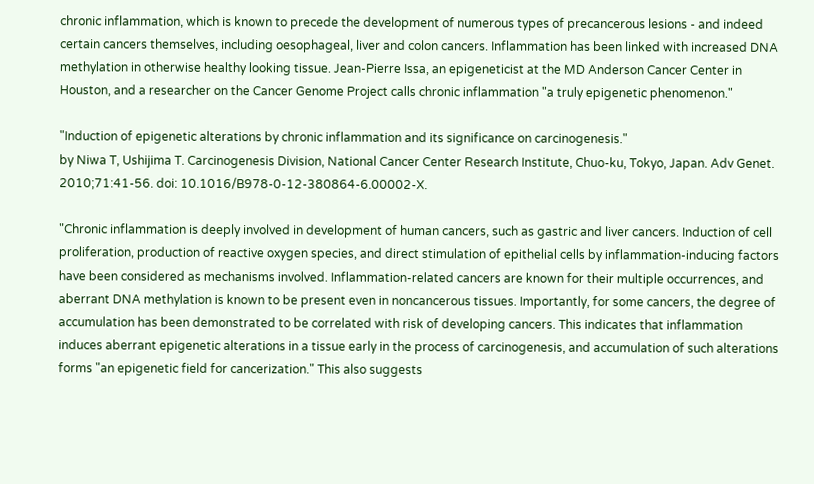chronic inflammation, which is known to precede the development of numerous types of precancerous lesions - and indeed certain cancers themselves, including oesophageal, liver and colon cancers. Inflammation has been linked with increased DNA methylation in otherwise healthy looking tissue. Jean-Pierre Issa, an epigeneticist at the MD Anderson Cancer Center in Houston, and a researcher on the Cancer Genome Project calls chronic inflammation "a truly epigenetic phenomenon."

"Induction of epigenetic alterations by chronic inflammation and its significance on carcinogenesis."
by Niwa T, Ushijima T. Carcinogenesis Division, National Cancer Center Research Institute, Chuo-ku, Tokyo, Japan. Adv Genet. 2010;71:41-56. doi: 10.1016/B978-0-12-380864-6.00002-X.

"Chronic inflammation is deeply involved in development of human cancers, such as gastric and liver cancers. Induction of cell proliferation, production of reactive oxygen species, and direct stimulation of epithelial cells by inflammation-inducing factors have been considered as mechanisms involved. Inflammation-related cancers are known for their multiple occurrences, and aberrant DNA methylation is known to be present even in noncancerous tissues. Importantly, for some cancers, the degree of accumulation has been demonstrated to be correlated with risk of developing cancers. This indicates that inflammation induces aberrant epigenetic alterations in a tissue early in the process of carcinogenesis, and accumulation of such alterations forms "an epigenetic field for cancerization." This also suggests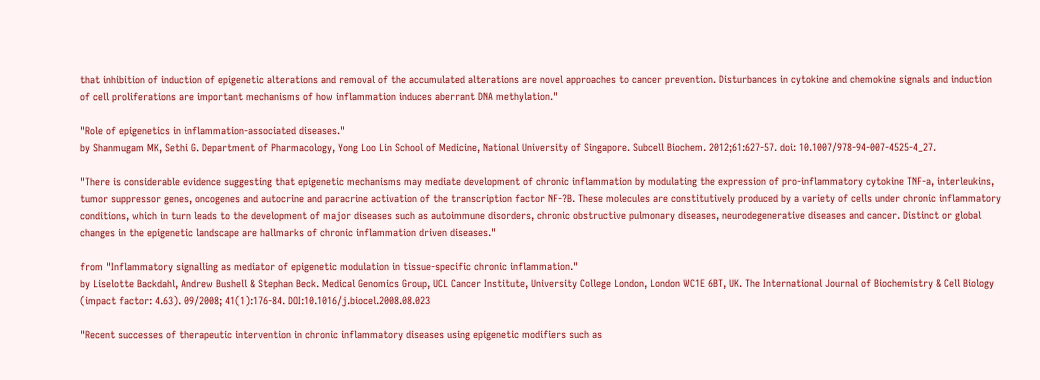that inhibition of induction of epigenetic alterations and removal of the accumulated alterations are novel approaches to cancer prevention. Disturbances in cytokine and chemokine signals and induction of cell proliferations are important mechanisms of how inflammation induces aberrant DNA methylation."

"Role of epigenetics in inflammation-associated diseases."
by Shanmugam MK, Sethi G. Department of Pharmacology, Yong Loo Lin School of Medicine, National University of Singapore. Subcell Biochem. 2012;61:627-57. doi: 10.1007/978-94-007-4525-4_27.

"There is considerable evidence suggesting that epigenetic mechanisms may mediate development of chronic inflammation by modulating the expression of pro-inflammatory cytokine TNF-a, interleukins, tumor suppressor genes, oncogenes and autocrine and paracrine activation of the transcription factor NF-?B. These molecules are constitutively produced by a variety of cells under chronic inflammatory conditions, which in turn leads to the development of major diseases such as autoimmune disorders, chronic obstructive pulmonary diseases, neurodegenerative diseases and cancer. Distinct or global changes in the epigenetic landscape are hallmarks of chronic inflammation driven diseases."

from "Inflammatory signalling as mediator of epigenetic modulation in tissue-specific chronic inflammation."
by Liselotte Backdahl, Andrew Bushell & Stephan Beck. Medical Genomics Group, UCL Cancer Institute, University College London, London WC1E 6BT, UK. The International Journal of Biochemistry & Cell Biology (impact factor: 4.63). 09/2008; 41(1):176-84. DOI:10.1016/j.biocel.2008.08.023

"Recent successes of therapeutic intervention in chronic inflammatory diseases using epigenetic modifiers such as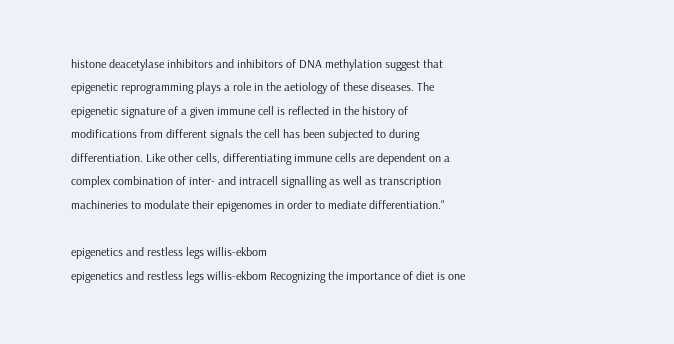histone deacetylase inhibitors and inhibitors of DNA methylation suggest that epigenetic reprogramming plays a role in the aetiology of these diseases. The epigenetic signature of a given immune cell is reflected in the history of modifications from different signals the cell has been subjected to during differentiation. Like other cells, differentiating immune cells are dependent on a complex combination of inter- and intracell signalling as well as transcription machineries to modulate their epigenomes in order to mediate differentiation."

epigenetics and restless legs willis-ekbom
epigenetics and restless legs willis-ekbom Recognizing the importance of diet is one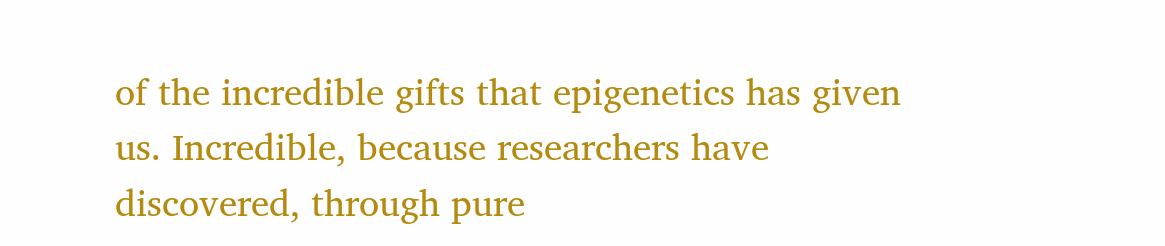of the incredible gifts that epigenetics has given us. Incredible, because researchers have discovered, through pure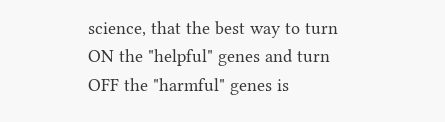science, that the best way to turn ON the "helpful" genes and turn OFF the "harmful" genes is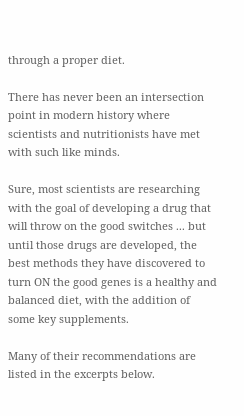through a proper diet.

There has never been an intersection point in modern history where scientists and nutritionists have met with such like minds.

Sure, most scientists are researching with the goal of developing a drug that will throw on the good switches ... but until those drugs are developed, the best methods they have discovered to turn ON the good genes is a healthy and balanced diet, with the addition of some key supplements.

Many of their recommendations are listed in the excerpts below.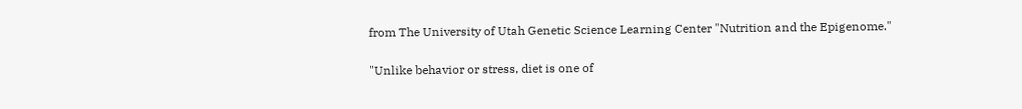from The University of Utah Genetic Science Learning Center "Nutrition and the Epigenome."

"Unlike behavior or stress, diet is one of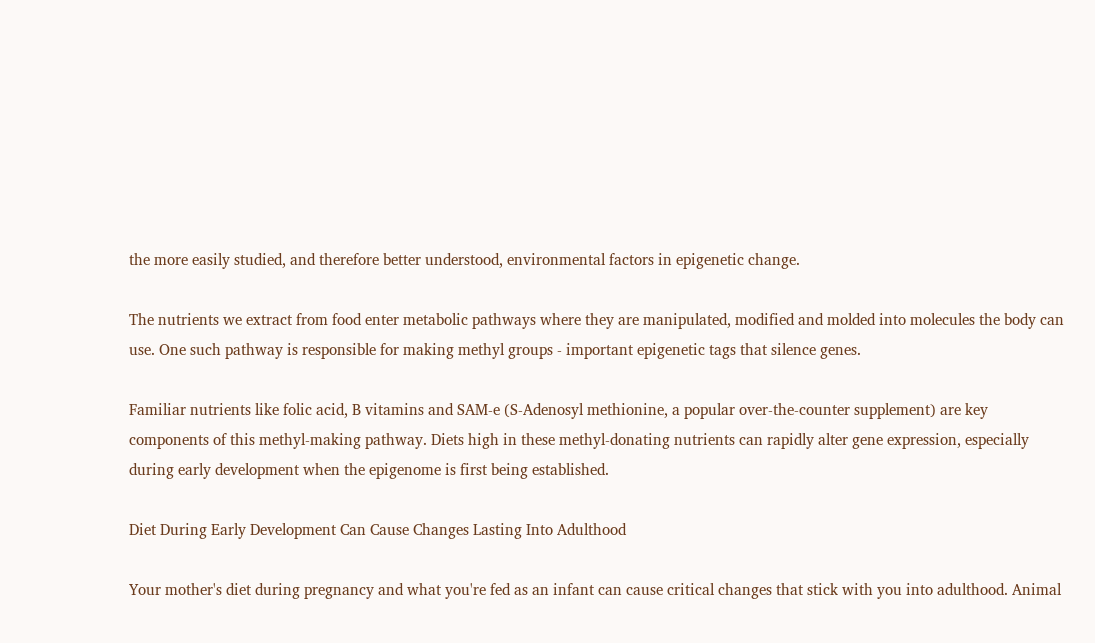the more easily studied, and therefore better understood, environmental factors in epigenetic change.

The nutrients we extract from food enter metabolic pathways where they are manipulated, modified and molded into molecules the body can use. One such pathway is responsible for making methyl groups - important epigenetic tags that silence genes.

Familiar nutrients like folic acid, B vitamins and SAM-e (S-Adenosyl methionine, a popular over-the-counter supplement) are key components of this methyl-making pathway. Diets high in these methyl-donating nutrients can rapidly alter gene expression, especially during early development when the epigenome is first being established.

Diet During Early Development Can Cause Changes Lasting Into Adulthood

Your mother's diet during pregnancy and what you're fed as an infant can cause critical changes that stick with you into adulthood. Animal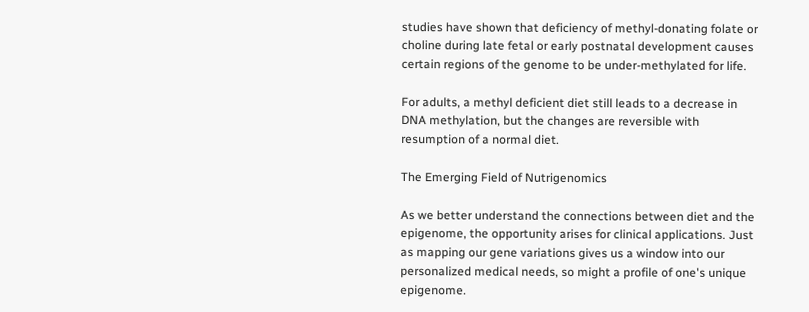studies have shown that deficiency of methyl-donating folate or choline during late fetal or early postnatal development causes certain regions of the genome to be under-methylated for life.

For adults, a methyl deficient diet still leads to a decrease in DNA methylation, but the changes are reversible with resumption of a normal diet.

The Emerging Field of Nutrigenomics

As we better understand the connections between diet and the epigenome, the opportunity arises for clinical applications. Just as mapping our gene variations gives us a window into our personalized medical needs, so might a profile of one's unique epigenome.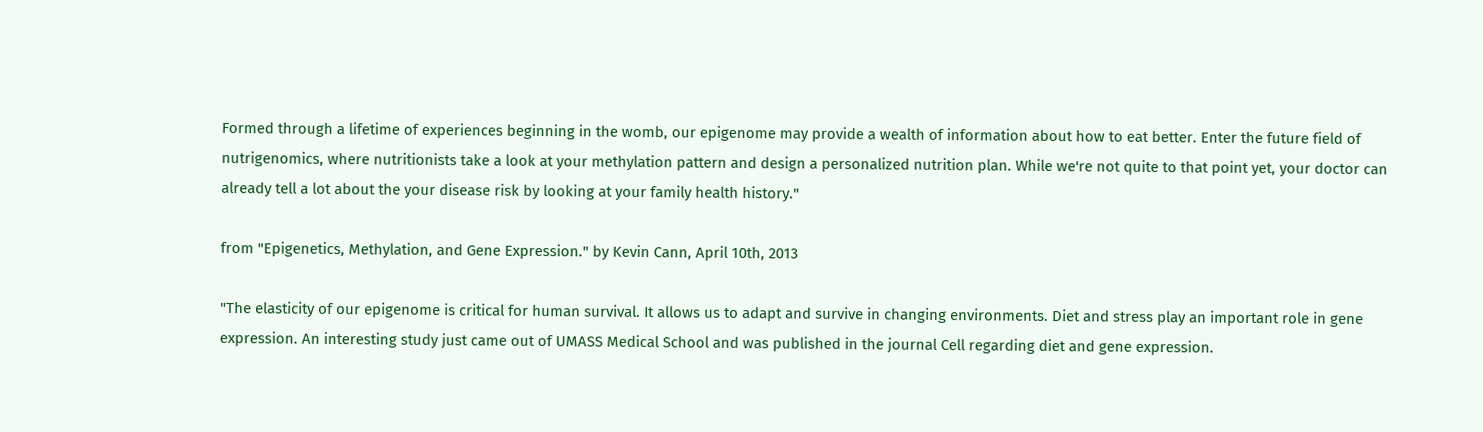Formed through a lifetime of experiences beginning in the womb, our epigenome may provide a wealth of information about how to eat better. Enter the future field of nutrigenomics, where nutritionists take a look at your methylation pattern and design a personalized nutrition plan. While we're not quite to that point yet, your doctor can already tell a lot about the your disease risk by looking at your family health history."

from "Epigenetics, Methylation, and Gene Expression." by Kevin Cann, April 10th, 2013

"The elasticity of our epigenome is critical for human survival. It allows us to adapt and survive in changing environments. Diet and stress play an important role in gene expression. An interesting study just came out of UMASS Medical School and was published in the journal Cell regarding diet and gene expression.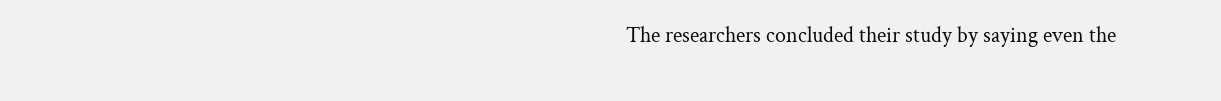The researchers concluded their study by saying even the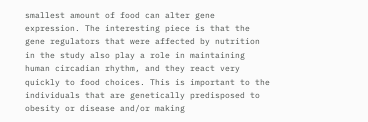smallest amount of food can alter gene expression. The interesting piece is that the gene regulators that were affected by nutrition in the study also play a role in maintaining human circadian rhythm, and they react very quickly to food choices. This is important to the individuals that are genetically predisposed to obesity or disease and/or making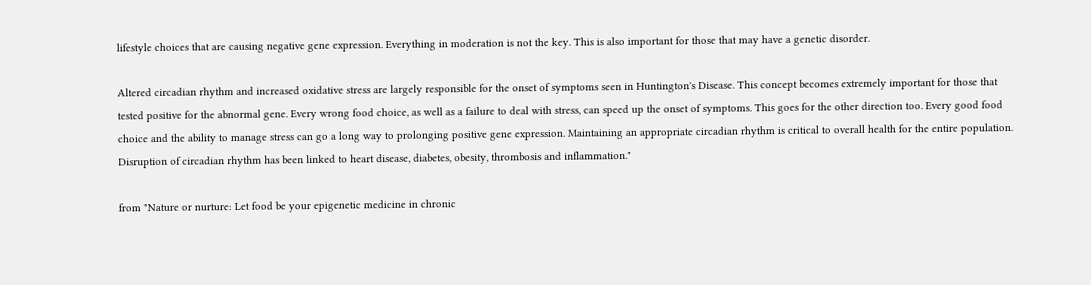lifestyle choices that are causing negative gene expression. Everything in moderation is not the key. This is also important for those that may have a genetic disorder.

Altered circadian rhythm and increased oxidative stress are largely responsible for the onset of symptoms seen in Huntington's Disease. This concept becomes extremely important for those that tested positive for the abnormal gene. Every wrong food choice, as well as a failure to deal with stress, can speed up the onset of symptoms. This goes for the other direction too. Every good food choice and the ability to manage stress can go a long way to prolonging positive gene expression. Maintaining an appropriate circadian rhythm is critical to overall health for the entire population. Disruption of circadian rhythm has been linked to heart disease, diabetes, obesity, thrombosis and inflammation."

from "Nature or nurture: Let food be your epigenetic medicine in chronic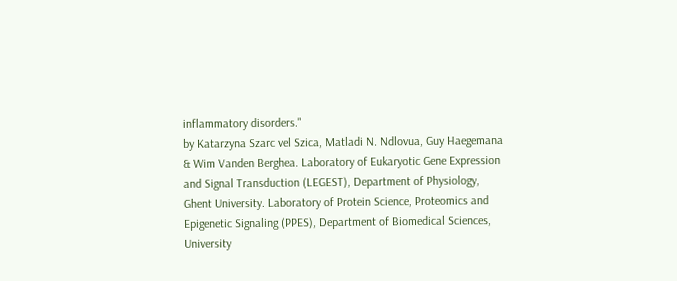inflammatory disorders."
by Katarzyna Szarc vel Szica, Matladi N. Ndlovua, Guy Haegemana & Wim Vanden Berghea. Laboratory of Eukaryotic Gene Expression and Signal Transduction (LEGEST), Department of Physiology, Ghent University. Laboratory of Protein Science, Proteomics and Epigenetic Signaling (PPES), Department of Biomedical Sciences, University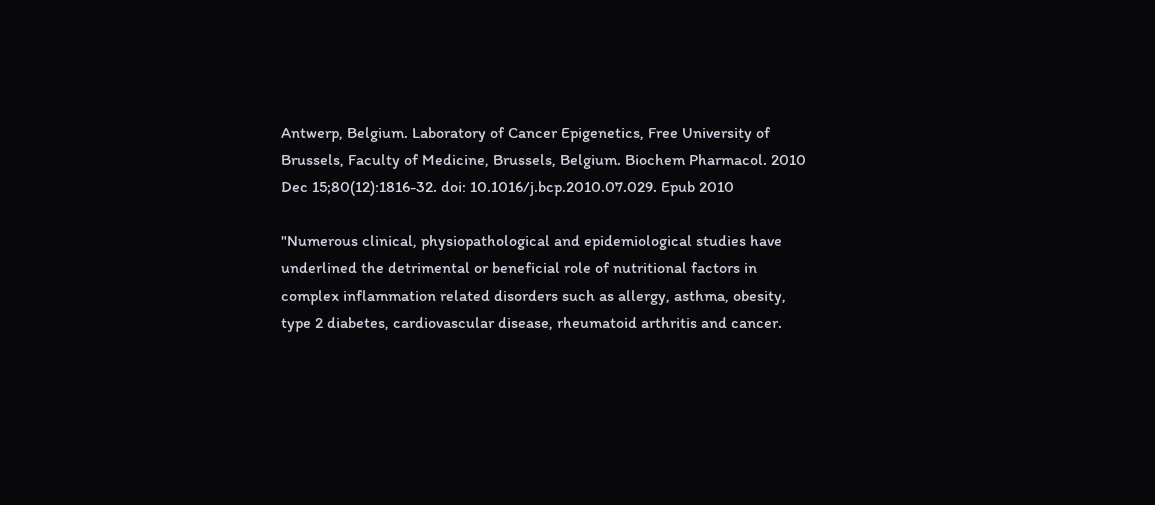Antwerp, Belgium. Laboratory of Cancer Epigenetics, Free University of Brussels, Faculty of Medicine, Brussels, Belgium. Biochem Pharmacol. 2010 Dec 15;80(12):1816-32. doi: 10.1016/j.bcp.2010.07.029. Epub 2010

"Numerous clinical, physiopathological and epidemiological studies have underlined the detrimental or beneficial role of nutritional factors in complex inflammation related disorders such as allergy, asthma, obesity, type 2 diabetes, cardiovascular disease, rheumatoid arthritis and cancer.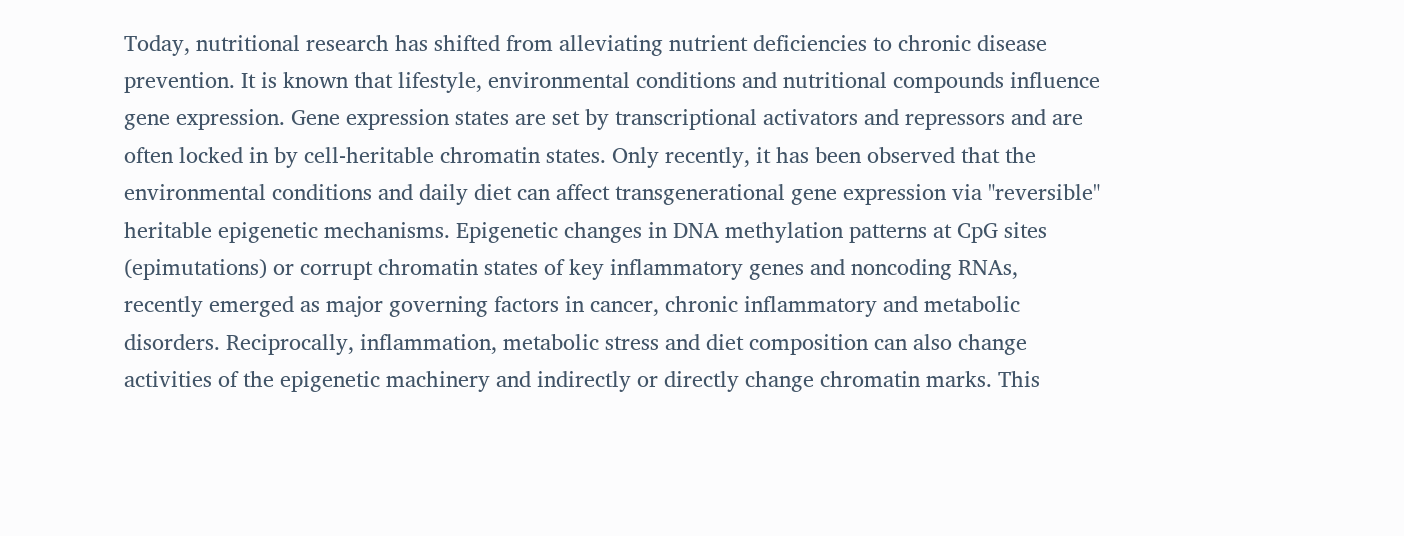Today, nutritional research has shifted from alleviating nutrient deficiencies to chronic disease prevention. It is known that lifestyle, environmental conditions and nutritional compounds influence gene expression. Gene expression states are set by transcriptional activators and repressors and are often locked in by cell-heritable chromatin states. Only recently, it has been observed that the environmental conditions and daily diet can affect transgenerational gene expression via "reversible" heritable epigenetic mechanisms. Epigenetic changes in DNA methylation patterns at CpG sites (epimutations) or corrupt chromatin states of key inflammatory genes and noncoding RNAs, recently emerged as major governing factors in cancer, chronic inflammatory and metabolic disorders. Reciprocally, inflammation, metabolic stress and diet composition can also change activities of the epigenetic machinery and indirectly or directly change chromatin marks. This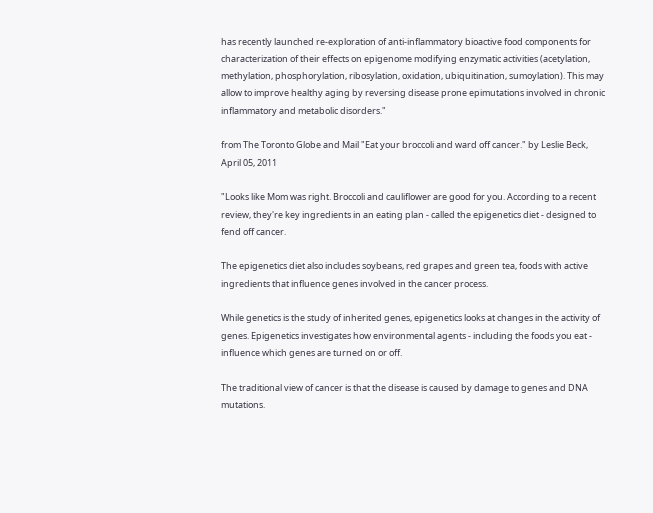has recently launched re-exploration of anti-inflammatory bioactive food components for characterization of their effects on epigenome modifying enzymatic activities (acetylation, methylation, phosphorylation, ribosylation, oxidation, ubiquitination, sumoylation). This may allow to improve healthy aging by reversing disease prone epimutations involved in chronic inflammatory and metabolic disorders."

from The Toronto Globe and Mail "Eat your broccoli and ward off cancer." by Leslie Beck, April 05, 2011

"Looks like Mom was right. Broccoli and cauliflower are good for you. According to a recent review, they're key ingredients in an eating plan - called the epigenetics diet - designed to fend off cancer.

The epigenetics diet also includes soybeans, red grapes and green tea, foods with active ingredients that influence genes involved in the cancer process.

While genetics is the study of inherited genes, epigenetics looks at changes in the activity of genes. Epigenetics investigates how environmental agents - including the foods you eat - influence which genes are turned on or off.

The traditional view of cancer is that the disease is caused by damage to genes and DNA mutations.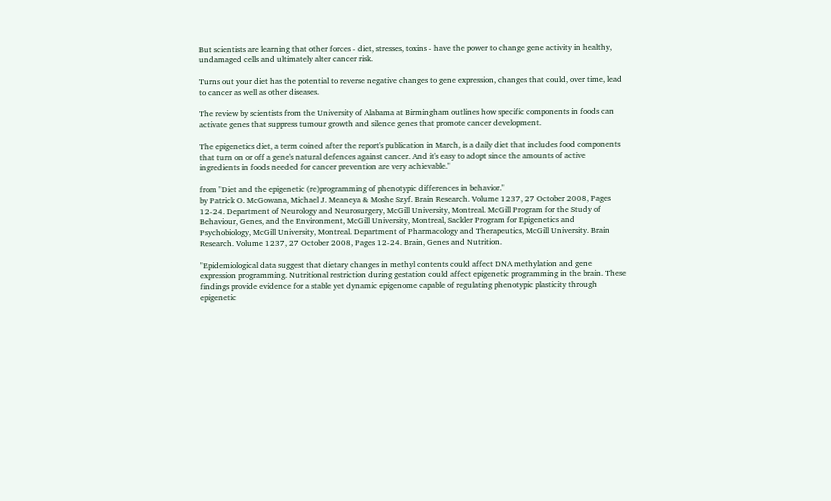But scientists are learning that other forces - diet, stresses, toxins - have the power to change gene activity in healthy, undamaged cells and ultimately alter cancer risk.

Turns out your diet has the potential to reverse negative changes to gene expression, changes that could, over time, lead to cancer as well as other diseases.

The review by scientists from the University of Alabama at Birmingham outlines how specific components in foods can activate genes that suppress tumour growth and silence genes that promote cancer development.

The epigenetics diet, a term coined after the report's publication in March, is a daily diet that includes food components that turn on or off a gene's natural defences against cancer. And it's easy to adopt since the amounts of active ingredients in foods needed for cancer prevention are very achievable."

from "Diet and the epigenetic (re)programming of phenotypic differences in behavior."
by Patrick O. McGowana, Michael J. Meaneya & Moshe Szyf. Brain Research. Volume 1237, 27 October 2008, Pages 12-24. Department of Neurology and Neurosurgery, McGill University, Montreal. McGill Program for the Study of Behaviour, Genes, and the Environment, McGill University, Montreal, Sackler Program for Epigenetics and Psychobiology, McGill University, Montreal. Department of Pharmacology and Therapeutics, McGill University. Brain Research. Volume 1237, 27 October 2008, Pages 12-24. Brain, Genes and Nutrition.

"Epidemiological data suggest that dietary changes in methyl contents could affect DNA methylation and gene expression programming. Nutritional restriction during gestation could affect epigenetic programming in the brain. These findings provide evidence for a stable yet dynamic epigenome capable of regulating phenotypic plasticity through epigenetic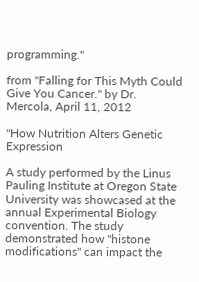programming."

from "Falling for This Myth Could Give You Cancer." by Dr. Mercola, April 11, 2012

"How Nutrition Alters Genetic Expression

A study performed by the Linus Pauling Institute at Oregon State University was showcased at the annual Experimental Biology convention. The study demonstrated how "histone modifications" can impact the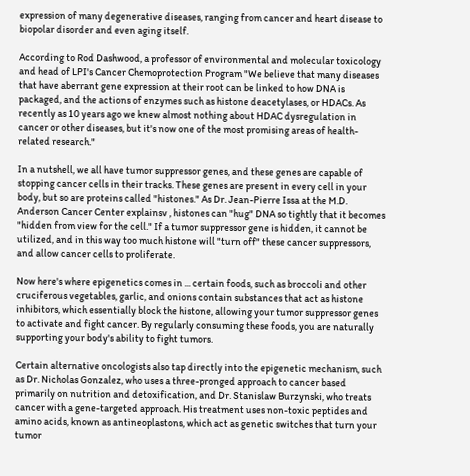expression of many degenerative diseases, ranging from cancer and heart disease to biopolar disorder and even aging itself.

According to Rod Dashwood, a professor of environmental and molecular toxicology and head of LPI's Cancer Chemoprotection Program "We believe that many diseases that have aberrant gene expression at their root can be linked to how DNA is packaged, and the actions of enzymes such as histone deacetylases, or HDACs. As recently as 10 years ago we knew almost nothing about HDAC dysregulation in cancer or other diseases, but it's now one of the most promising areas of health-related research."

In a nutshell, we all have tumor suppressor genes, and these genes are capable of stopping cancer cells in their tracks. These genes are present in every cell in your body, but so are proteins called "histones." As Dr. Jean-Pierre Issa at the M.D. Anderson Cancer Center explainsv , histones can "hug" DNA so tightly that it becomes "hidden from view for the cell." If a tumor suppressor gene is hidden, it cannot be utilized, and in this way too much histone will "turn off" these cancer suppressors, and allow cancer cells to proliferate.

Now here's where epigenetics comes in ... certain foods, such as broccoli and other cruciferous vegetables, garlic, and onions contain substances that act as histone inhibitors, which essentially block the histone, allowing your tumor suppressor genes to activate and fight cancer. By regularly consuming these foods, you are naturally supporting your body's ability to fight tumors.

Certain alternative oncologists also tap directly into the epigenetic mechanism, such as Dr. Nicholas Gonzalez, who uses a three-pronged approach to cancer based primarily on nutrition and detoxification, and Dr. Stanislaw Burzynski, who treats cancer with a gene-targeted approach. His treatment uses non-toxic peptides and amino acids, known as antineoplastons, which act as genetic switches that turn your tumor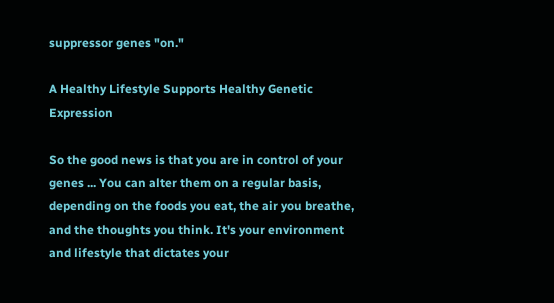suppressor genes "on."

A Healthy Lifestyle Supports Healthy Genetic Expression

So the good news is that you are in control of your genes ... You can alter them on a regular basis, depending on the foods you eat, the air you breathe, and the thoughts you think. It's your environment and lifestyle that dictates your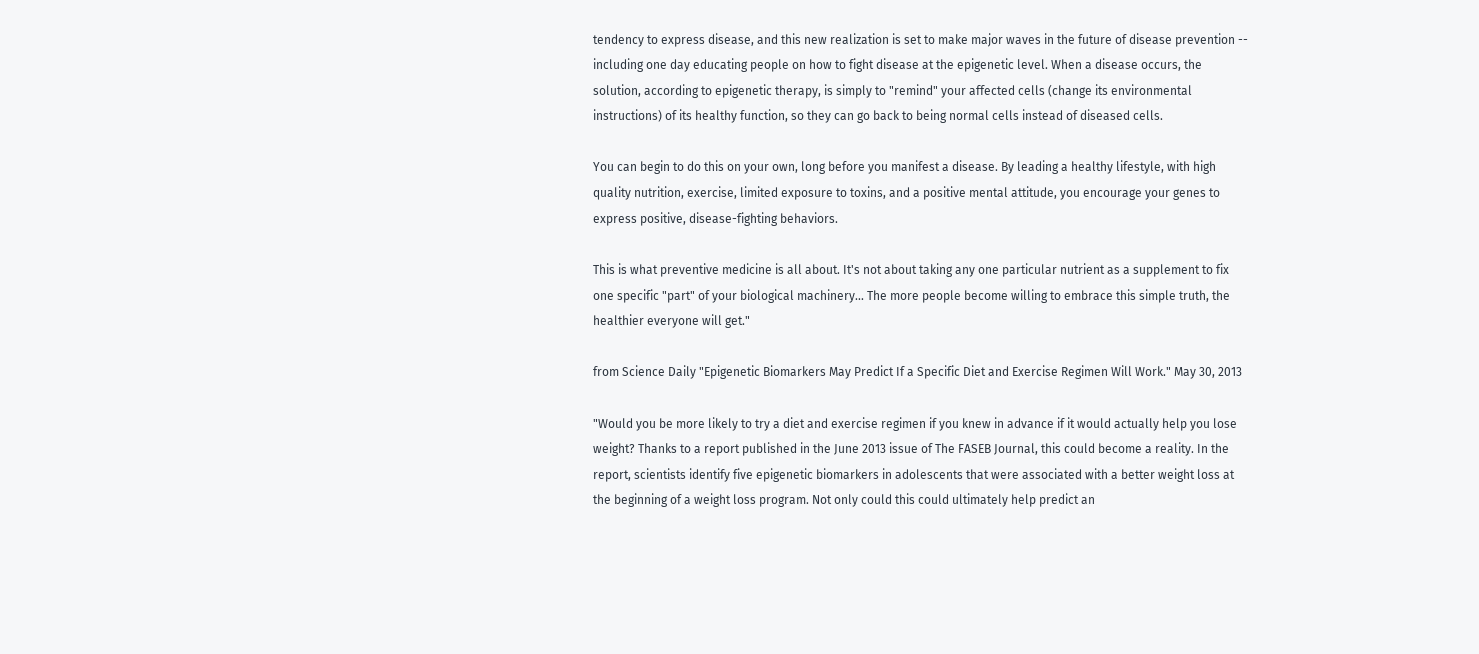tendency to express disease, and this new realization is set to make major waves in the future of disease prevention -- including one day educating people on how to fight disease at the epigenetic level. When a disease occurs, the solution, according to epigenetic therapy, is simply to "remind" your affected cells (change its environmental instructions) of its healthy function, so they can go back to being normal cells instead of diseased cells.

You can begin to do this on your own, long before you manifest a disease. By leading a healthy lifestyle, with high quality nutrition, exercise, limited exposure to toxins, and a positive mental attitude, you encourage your genes to express positive, disease-fighting behaviors.

This is what preventive medicine is all about. It's not about taking any one particular nutrient as a supplement to fix one specific "part" of your biological machinery... The more people become willing to embrace this simple truth, the healthier everyone will get."

from Science Daily "Epigenetic Biomarkers May Predict If a Specific Diet and Exercise Regimen Will Work." May 30, 2013

"Would you be more likely to try a diet and exercise regimen if you knew in advance if it would actually help you lose weight? Thanks to a report published in the June 2013 issue of The FASEB Journal, this could become a reality. In the report, scientists identify five epigenetic biomarkers in adolescents that were associated with a better weight loss at the beginning of a weight loss program. Not only could this could ultimately help predict an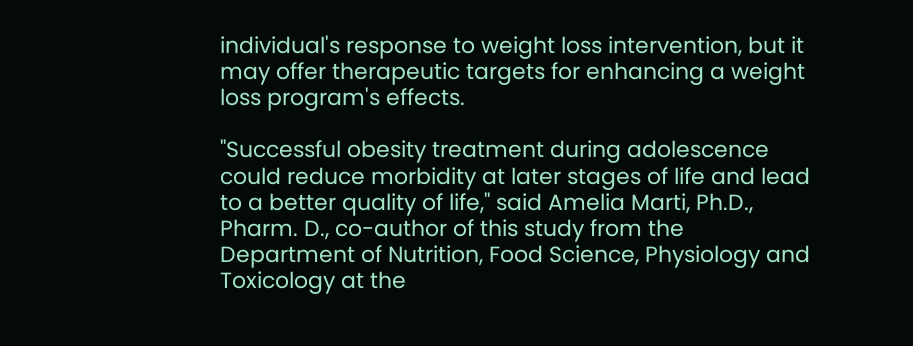individual's response to weight loss intervention, but it may offer therapeutic targets for enhancing a weight loss program's effects.

"Successful obesity treatment during adolescence could reduce morbidity at later stages of life and lead to a better quality of life," said Amelia Marti, Ph.D., Pharm. D., co-author of this study from the Department of Nutrition, Food Science, Physiology and Toxicology at the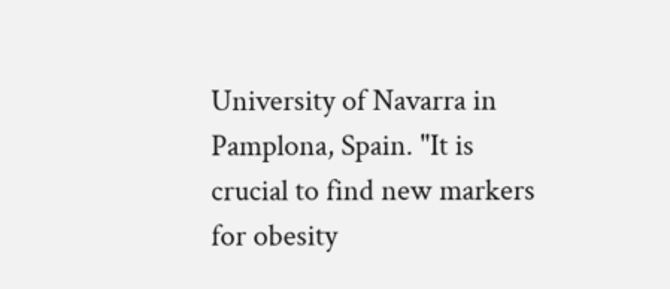University of Navarra in Pamplona, Spain. "It is crucial to find new markers for obesity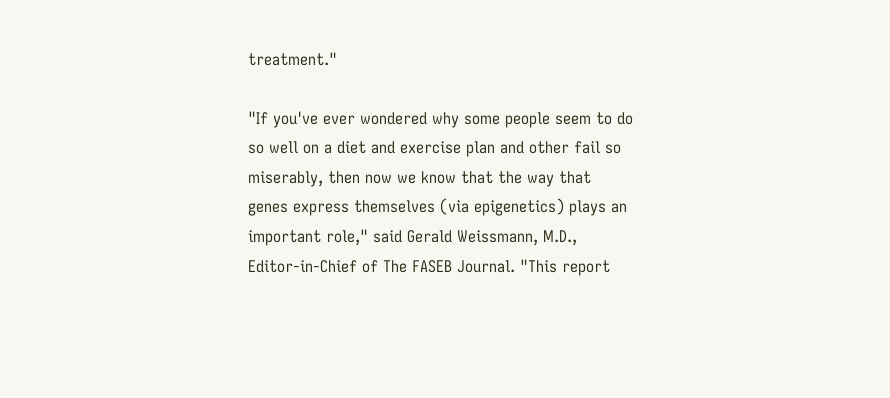treatment."

"If you've ever wondered why some people seem to do so well on a diet and exercise plan and other fail so miserably, then now we know that the way that genes express themselves (via epigenetics) plays an important role," said Gerald Weissmann, M.D., Editor-in-Chief of The FASEB Journal. "This report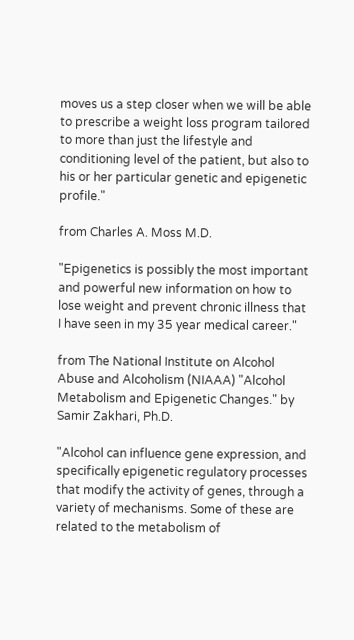moves us a step closer when we will be able to prescribe a weight loss program tailored to more than just the lifestyle and conditioning level of the patient, but also to his or her particular genetic and epigenetic profile."

from Charles A. Moss M.D.

"Epigenetics is possibly the most important and powerful new information on how to lose weight and prevent chronic illness that I have seen in my 35 year medical career."

from The National Institute on Alcohol Abuse and Alcoholism (NIAAA) "Alcohol Metabolism and Epigenetic Changes." by Samir Zakhari, Ph.D.

"Alcohol can influence gene expression, and specifically epigenetic regulatory processes that modify the activity of genes, through a variety of mechanisms. Some of these are related to the metabolism of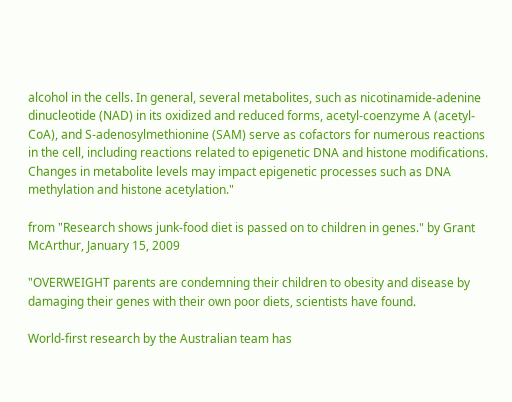alcohol in the cells. In general, several metabolites, such as nicotinamide-adenine dinucleotide (NAD) in its oxidized and reduced forms, acetyl-coenzyme A (acetyl-CoA), and S-adenosylmethionine (SAM) serve as cofactors for numerous reactions in the cell, including reactions related to epigenetic DNA and histone modifications. Changes in metabolite levels may impact epigenetic processes such as DNA methylation and histone acetylation."

from "Research shows junk-food diet is passed on to children in genes." by Grant McArthur, January 15, 2009

"OVERWEIGHT parents are condemning their children to obesity and disease by damaging their genes with their own poor diets, scientists have found.

World-first research by the Australian team has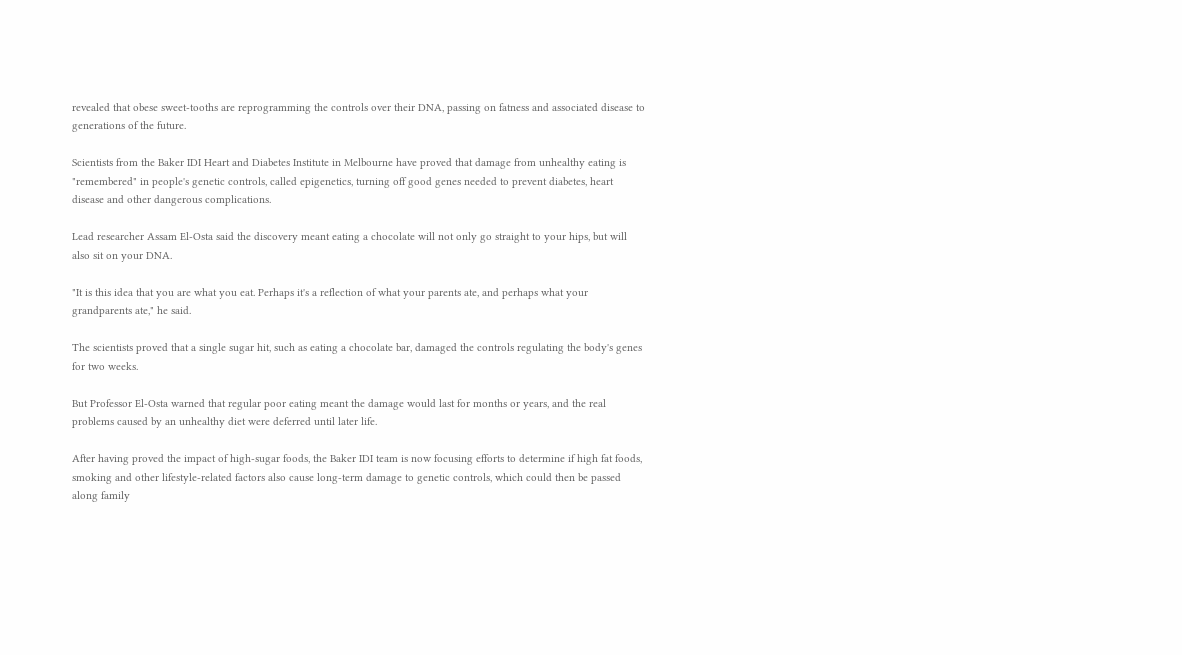revealed that obese sweet-tooths are reprogramming the controls over their DNA, passing on fatness and associated disease to generations of the future.

Scientists from the Baker IDI Heart and Diabetes Institute in Melbourne have proved that damage from unhealthy eating is "remembered" in people's genetic controls, called epigenetics, turning off good genes needed to prevent diabetes, heart disease and other dangerous complications.

Lead researcher Assam El-Osta said the discovery meant eating a chocolate will not only go straight to your hips, but will also sit on your DNA.

"It is this idea that you are what you eat. Perhaps it's a reflection of what your parents ate, and perhaps what your grandparents ate," he said.

The scientists proved that a single sugar hit, such as eating a chocolate bar, damaged the controls regulating the body's genes for two weeks.

But Professor El-Osta warned that regular poor eating meant the damage would last for months or years, and the real problems caused by an unhealthy diet were deferred until later life.

After having proved the impact of high-sugar foods, the Baker IDI team is now focusing efforts to determine if high fat foods, smoking and other lifestyle-related factors also cause long-term damage to genetic controls, which could then be passed along family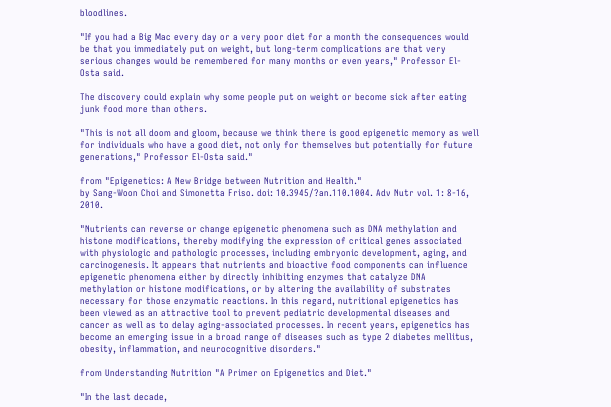bloodlines.

"If you had a Big Mac every day or a very poor diet for a month the consequences would be that you immediately put on weight, but long-term complications are that very serious changes would be remembered for many months or even years," Professor El-Osta said.

The discovery could explain why some people put on weight or become sick after eating junk food more than others.

"This is not all doom and gloom, because we think there is good epigenetic memory as well for individuals who have a good diet, not only for themselves but potentially for future generations," Professor El-Osta said."

from "Epigenetics: A New Bridge between Nutrition and Health."
by Sang-Woon Choi and Simonetta Friso. doi: 10.3945/?an.110.1004. Adv Nutr vol. 1: 8-16, 2010.

"Nutrients can reverse or change epigenetic phenomena such as DNA methylation and histone modifications, thereby modifying the expression of critical genes associated with physiologic and pathologic processes, including embryonic development, aging, and carcinogenesis. It appears that nutrients and bioactive food components can influence epigenetic phenomena either by directly inhibiting enzymes that catalyze DNA methylation or histone modifications, or by altering the availability of substrates necessary for those enzymatic reactions. In this regard, nutritional epigenetics has been viewed as an attractive tool to prevent pediatric developmental diseases and cancer as well as to delay aging-associated processes. In recent years, epigenetics has become an emerging issue in a broad range of diseases such as type 2 diabetes mellitus, obesity, inflammation, and neurocognitive disorders."

from Understanding Nutrition "A Primer on Epigenetics and Diet."

"In the last decade,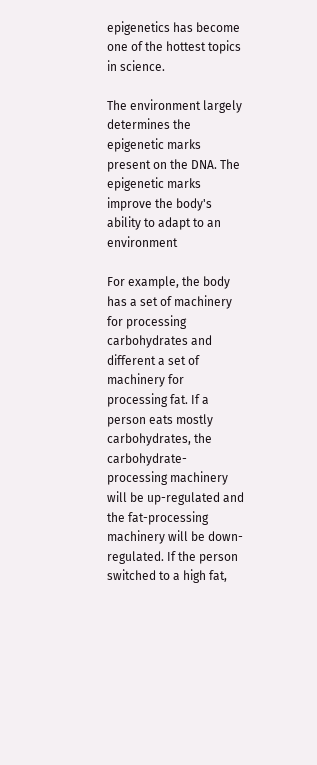epigenetics has become one of the hottest topics in science.

The environment largely determines the epigenetic marks present on the DNA. The epigenetic marks improve the body's ability to adapt to an environment

For example, the body has a set of machinery for processing carbohydrates and different a set of machinery for processing fat. If a person eats mostly carbohydrates, the carbohydrate-processing machinery will be up-regulated and the fat-processing machinery will be down-regulated. If the person switched to a high fat,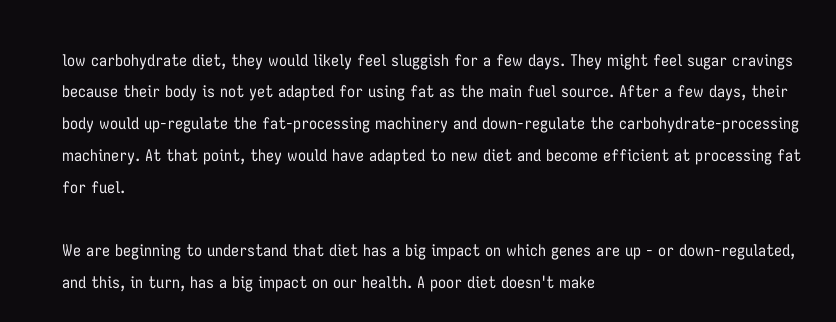low carbohydrate diet, they would likely feel sluggish for a few days. They might feel sugar cravings because their body is not yet adapted for using fat as the main fuel source. After a few days, their body would up-regulate the fat-processing machinery and down-regulate the carbohydrate-processing machinery. At that point, they would have adapted to new diet and become efficient at processing fat for fuel.

We are beginning to understand that diet has a big impact on which genes are up - or down-regulated, and this, in turn, has a big impact on our health. A poor diet doesn't make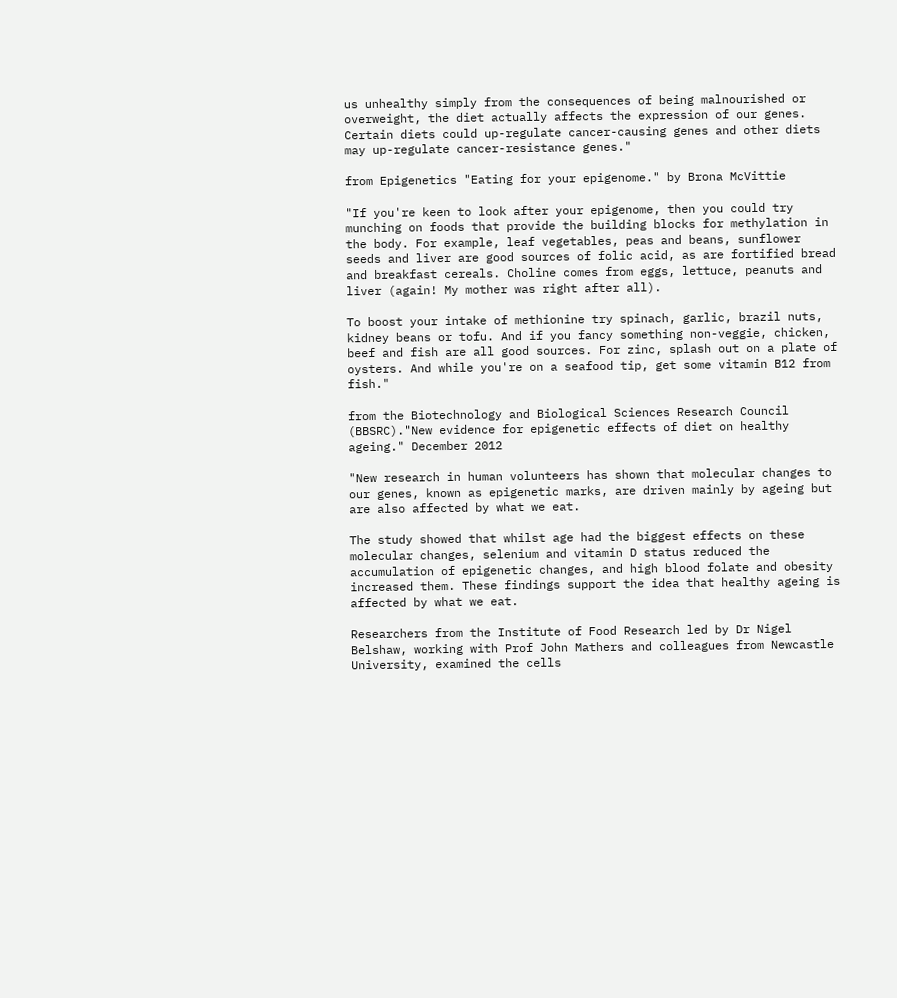us unhealthy simply from the consequences of being malnourished or overweight, the diet actually affects the expression of our genes. Certain diets could up-regulate cancer-causing genes and other diets may up-regulate cancer-resistance genes."

from Epigenetics "Eating for your epigenome." by Brona McVittie

"If you're keen to look after your epigenome, then you could try munching on foods that provide the building blocks for methylation in the body. For example, leaf vegetables, peas and beans, sunflower seeds and liver are good sources of folic acid, as are fortified bread and breakfast cereals. Choline comes from eggs, lettuce, peanuts and liver (again! My mother was right after all).

To boost your intake of methionine try spinach, garlic, brazil nuts, kidney beans or tofu. And if you fancy something non-veggie, chicken, beef and fish are all good sources. For zinc, splash out on a plate of oysters. And while you're on a seafood tip, get some vitamin B12 from fish."

from the Biotechnology and Biological Sciences Research Council (BBSRC)."New evidence for epigenetic effects of diet on healthy ageing." December 2012

"New research in human volunteers has shown that molecular changes to our genes, known as epigenetic marks, are driven mainly by ageing but are also affected by what we eat.

The study showed that whilst age had the biggest effects on these molecular changes, selenium and vitamin D status reduced the accumulation of epigenetic changes, and high blood folate and obesity increased them. These findings support the idea that healthy ageing is affected by what we eat.

Researchers from the Institute of Food Research led by Dr Nigel Belshaw, working with Prof John Mathers and colleagues from Newcastle University, examined the cells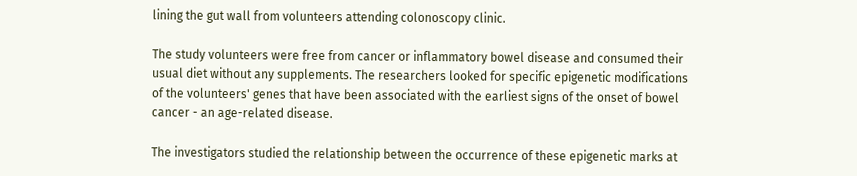lining the gut wall from volunteers attending colonoscopy clinic.

The study volunteers were free from cancer or inflammatory bowel disease and consumed their usual diet without any supplements. The researchers looked for specific epigenetic modifications of the volunteers' genes that have been associated with the earliest signs of the onset of bowel cancer - an age-related disease.

The investigators studied the relationship between the occurrence of these epigenetic marks at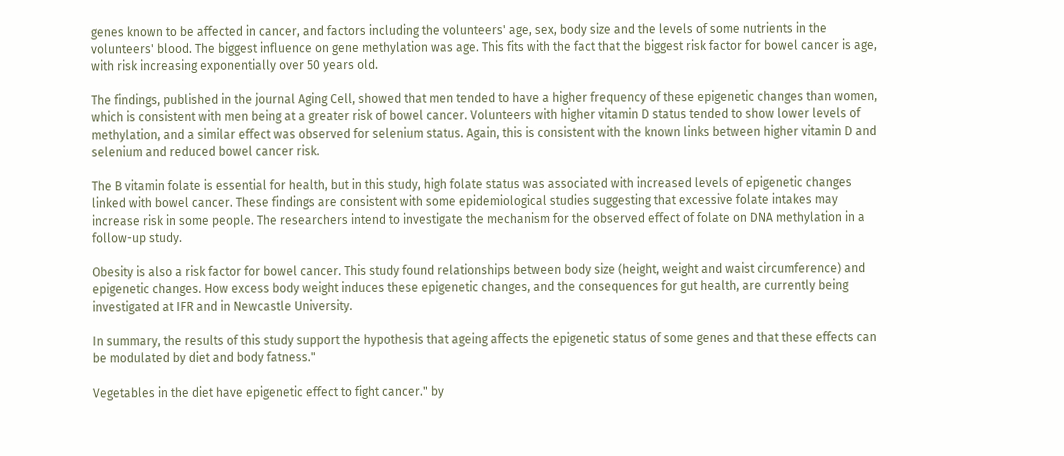genes known to be affected in cancer, and factors including the volunteers' age, sex, body size and the levels of some nutrients in the volunteers' blood. The biggest influence on gene methylation was age. This fits with the fact that the biggest risk factor for bowel cancer is age, with risk increasing exponentially over 50 years old.

The findings, published in the journal Aging Cell, showed that men tended to have a higher frequency of these epigenetic changes than women, which is consistent with men being at a greater risk of bowel cancer. Volunteers with higher vitamin D status tended to show lower levels of methylation, and a similar effect was observed for selenium status. Again, this is consistent with the known links between higher vitamin D and selenium and reduced bowel cancer risk.

The B vitamin folate is essential for health, but in this study, high folate status was associated with increased levels of epigenetic changes linked with bowel cancer. These findings are consistent with some epidemiological studies suggesting that excessive folate intakes may increase risk in some people. The researchers intend to investigate the mechanism for the observed effect of folate on DNA methylation in a follow-up study.

Obesity is also a risk factor for bowel cancer. This study found relationships between body size (height, weight and waist circumference) and epigenetic changes. How excess body weight induces these epigenetic changes, and the consequences for gut health, are currently being investigated at IFR and in Newcastle University.

In summary, the results of this study support the hypothesis that ageing affects the epigenetic status of some genes and that these effects can be modulated by diet and body fatness."

Vegetables in the diet have epigenetic effect to fight cancer." by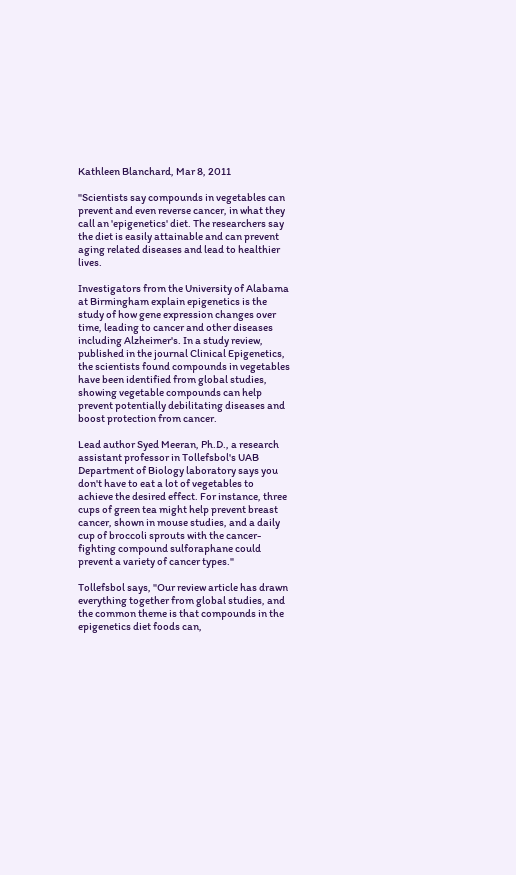Kathleen Blanchard, Mar 8, 2011

"Scientists say compounds in vegetables can prevent and even reverse cancer, in what they call an 'epigenetics' diet. The researchers say the diet is easily attainable and can prevent aging related diseases and lead to healthier lives.

Investigators from the University of Alabama at Birmingham explain epigenetics is the study of how gene expression changes over time, leading to cancer and other diseases including Alzheimer's. In a study review, published in the journal Clinical Epigenetics, the scientists found compounds in vegetables have been identified from global studies, showing vegetable compounds can help prevent potentially debilitating diseases and boost protection from cancer.

Lead author Syed Meeran, Ph.D., a research assistant professor in Tollefsbol's UAB Department of Biology laboratory says you don't have to eat a lot of vegetables to achieve the desired effect. For instance, three cups of green tea might help prevent breast cancer, shown in mouse studies, and a daily cup of broccoli sprouts with the cancer-fighting compound sulforaphane could prevent a variety of cancer types."

Tollefsbol says, "Our review article has drawn everything together from global studies, and the common theme is that compounds in the epigenetics diet foods can,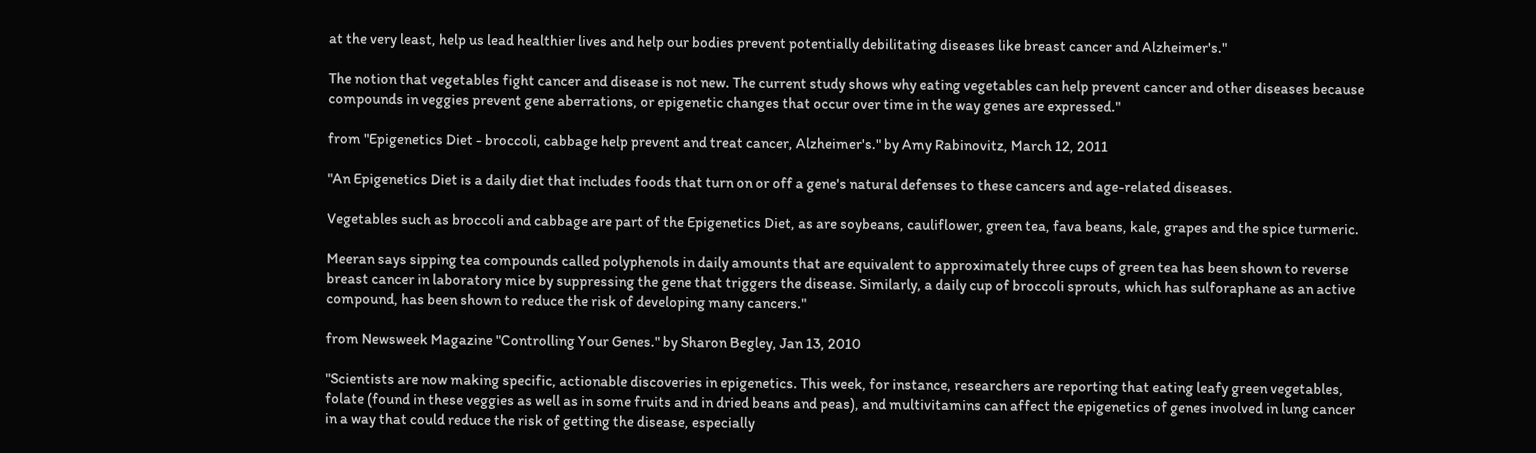at the very least, help us lead healthier lives and help our bodies prevent potentially debilitating diseases like breast cancer and Alzheimer's."

The notion that vegetables fight cancer and disease is not new. The current study shows why eating vegetables can help prevent cancer and other diseases because compounds in veggies prevent gene aberrations, or epigenetic changes that occur over time in the way genes are expressed."

from "Epigenetics Diet - broccoli, cabbage help prevent and treat cancer, Alzheimer's." by Amy Rabinovitz, March 12, 2011

"An Epigenetics Diet is a daily diet that includes foods that turn on or off a gene's natural defenses to these cancers and age-related diseases.

Vegetables such as broccoli and cabbage are part of the Epigenetics Diet, as are soybeans, cauliflower, green tea, fava beans, kale, grapes and the spice turmeric.

Meeran says sipping tea compounds called polyphenols in daily amounts that are equivalent to approximately three cups of green tea has been shown to reverse breast cancer in laboratory mice by suppressing the gene that triggers the disease. Similarly, a daily cup of broccoli sprouts, which has sulforaphane as an active compound, has been shown to reduce the risk of developing many cancers."

from Newsweek Magazine "Controlling Your Genes." by Sharon Begley, Jan 13, 2010

"Scientists are now making specific, actionable discoveries in epigenetics. This week, for instance, researchers are reporting that eating leafy green vegetables, folate (found in these veggies as well as in some fruits and in dried beans and peas), and multivitamins can affect the epigenetics of genes involved in lung cancer in a way that could reduce the risk of getting the disease, especially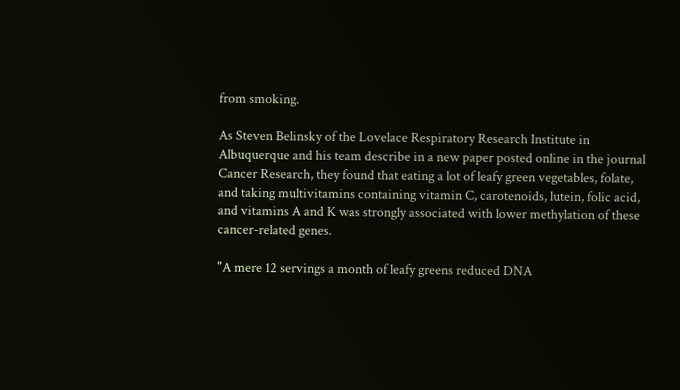from smoking.

As Steven Belinsky of the Lovelace Respiratory Research Institute in Albuquerque and his team describe in a new paper posted online in the journal Cancer Research, they found that eating a lot of leafy green vegetables, folate, and taking multivitamins containing vitamin C, carotenoids, lutein, folic acid, and vitamins A and K was strongly associated with lower methylation of these cancer-related genes.

"A mere 12 servings a month of leafy greens reduced DNA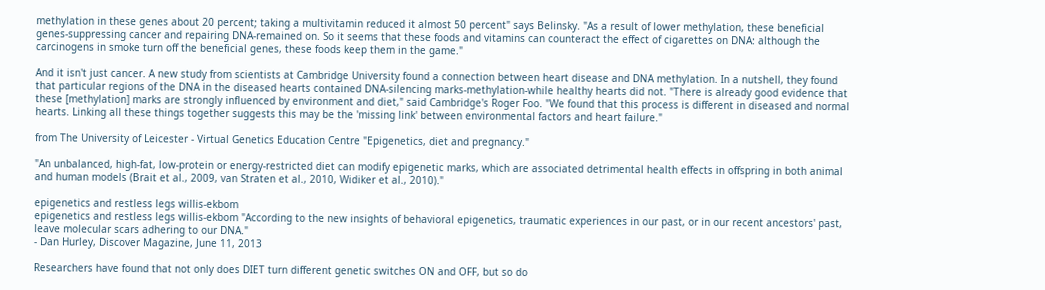methylation in these genes about 20 percent; taking a multivitamin reduced it almost 50 percent" says Belinsky. "As a result of lower methylation, these beneficial genes-suppressing cancer and repairing DNA-remained on. So it seems that these foods and vitamins can counteract the effect of cigarettes on DNA: although the carcinogens in smoke turn off the beneficial genes, these foods keep them in the game."

And it isn't just cancer. A new study from scientists at Cambridge University found a connection between heart disease and DNA methylation. In a nutshell, they found that particular regions of the DNA in the diseased hearts contained DNA-silencing marks-methylation-while healthy hearts did not. "There is already good evidence that these [methylation] marks are strongly influenced by environment and diet," said Cambridge's Roger Foo. "We found that this process is different in diseased and normal hearts. Linking all these things together suggests this may be the 'missing link' between environmental factors and heart failure."

from The University of Leicester - Virtual Genetics Education Centre "Epigenetics, diet and pregnancy."

"An unbalanced, high-fat, low-protein or energy-restricted diet can modify epigenetic marks, which are associated detrimental health effects in offspring in both animal and human models (Brait et al., 2009, van Straten et al., 2010, Widiker et al., 2010)."

epigenetics and restless legs willis-ekbom
epigenetics and restless legs willis-ekbom "According to the new insights of behavioral epigenetics, traumatic experiences in our past, or in our recent ancestors' past, leave molecular scars adhering to our DNA."
- Dan Hurley, Discover Magazine, June 11, 2013

Researchers have found that not only does DIET turn different genetic switches ON and OFF, but so do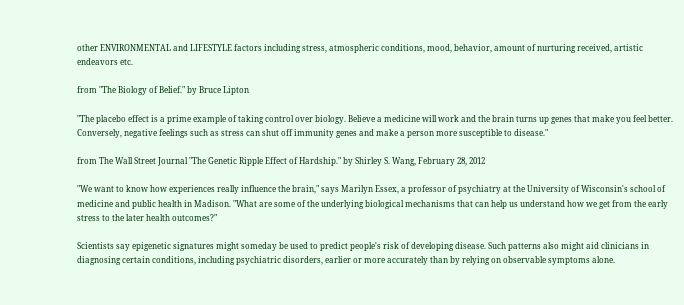other ENVIRONMENTAL and LIFESTYLE factors including stress, atmospheric conditions, mood, behavior, amount of nurturing received, artistic endeavors etc.

from "The Biology of Belief." by Bruce Lipton

"The placebo effect is a prime example of taking control over biology. Believe a medicine will work and the brain turns up genes that make you feel better. Conversely, negative feelings such as stress can shut off immunity genes and make a person more susceptible to disease."

from The Wall Street Journal "The Genetic Ripple Effect of Hardship." by Shirley S. Wang, February 28, 2012

"We want to know how experiences really influence the brain," says Marilyn Essex, a professor of psychiatry at the University of Wisconsin's school of medicine and public health in Madison. "What are some of the underlying biological mechanisms that can help us understand how we get from the early stress to the later health outcomes?"

Scientists say epigenetic signatures might someday be used to predict people's risk of developing disease. Such patterns also might aid clinicians in diagnosing certain conditions, including psychiatric disorders, earlier or more accurately than by relying on observable symptoms alone.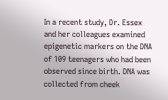In a recent study, Dr. Essex and her colleagues examined epigenetic markers on the DNA of 109 teenagers who had been observed since birth. DNA was collected from cheek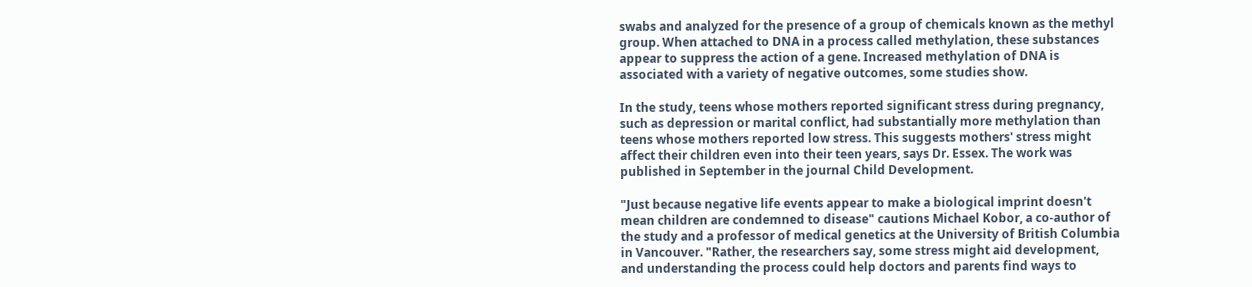swabs and analyzed for the presence of a group of chemicals known as the methyl group. When attached to DNA in a process called methylation, these substances appear to suppress the action of a gene. Increased methylation of DNA is associated with a variety of negative outcomes, some studies show.

In the study, teens whose mothers reported significant stress during pregnancy, such as depression or marital conflict, had substantially more methylation than teens whose mothers reported low stress. This suggests mothers' stress might affect their children even into their teen years, says Dr. Essex. The work was published in September in the journal Child Development.

"Just because negative life events appear to make a biological imprint doesn't mean children are condemned to disease" cautions Michael Kobor, a co-author of the study and a professor of medical genetics at the University of British Columbia in Vancouver. "Rather, the researchers say, some stress might aid development, and understanding the process could help doctors and parents find ways to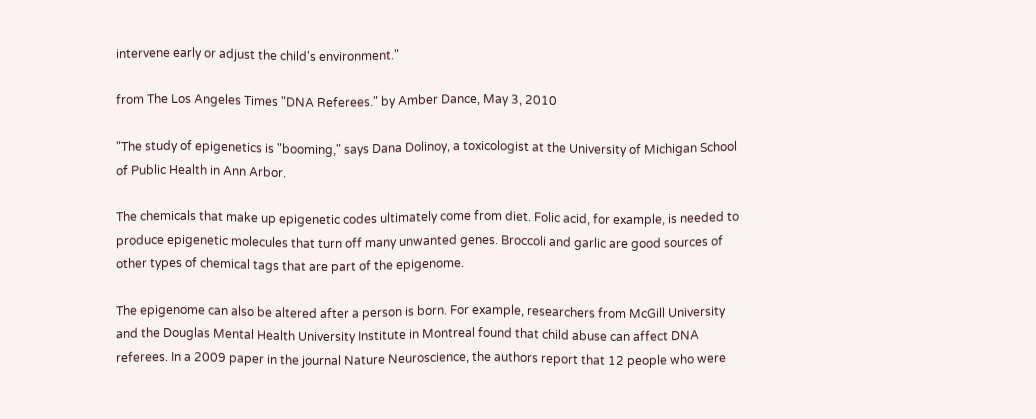intervene early or adjust the child's environment."

from The Los Angeles Times "DNA Referees." by Amber Dance, May 3, 2010

"The study of epigenetics is "booming," says Dana Dolinoy, a toxicologist at the University of Michigan School of Public Health in Ann Arbor.

The chemicals that make up epigenetic codes ultimately come from diet. Folic acid, for example, is needed to produce epigenetic molecules that turn off many unwanted genes. Broccoli and garlic are good sources of other types of chemical tags that are part of the epigenome.

The epigenome can also be altered after a person is born. For example, researchers from McGill University and the Douglas Mental Health University Institute in Montreal found that child abuse can affect DNA referees. In a 2009 paper in the journal Nature Neuroscience, the authors report that 12 people who were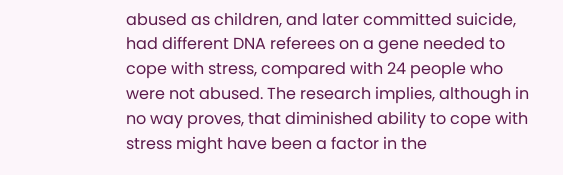abused as children, and later committed suicide, had different DNA referees on a gene needed to cope with stress, compared with 24 people who were not abused. The research implies, although in no way proves, that diminished ability to cope with stress might have been a factor in the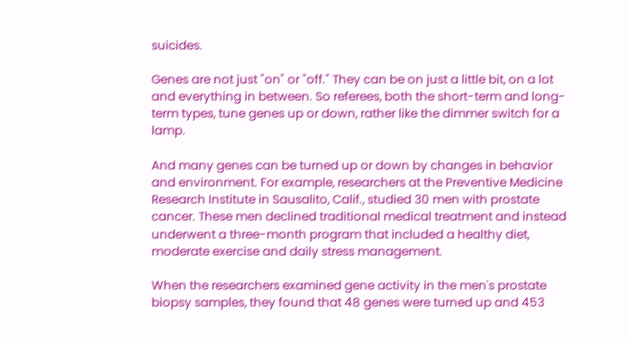suicides.

Genes are not just "on" or "off." They can be on just a little bit, on a lot and everything in between. So referees, both the short-term and long-term types, tune genes up or down, rather like the dimmer switch for a lamp.

And many genes can be turned up or down by changes in behavior and environment. For example, researchers at the Preventive Medicine Research Institute in Sausalito, Calif., studied 30 men with prostate cancer. These men declined traditional medical treatment and instead underwent a three-month program that included a healthy diet, moderate exercise and daily stress management.

When the researchers examined gene activity in the men's prostate biopsy samples, they found that 48 genes were turned up and 453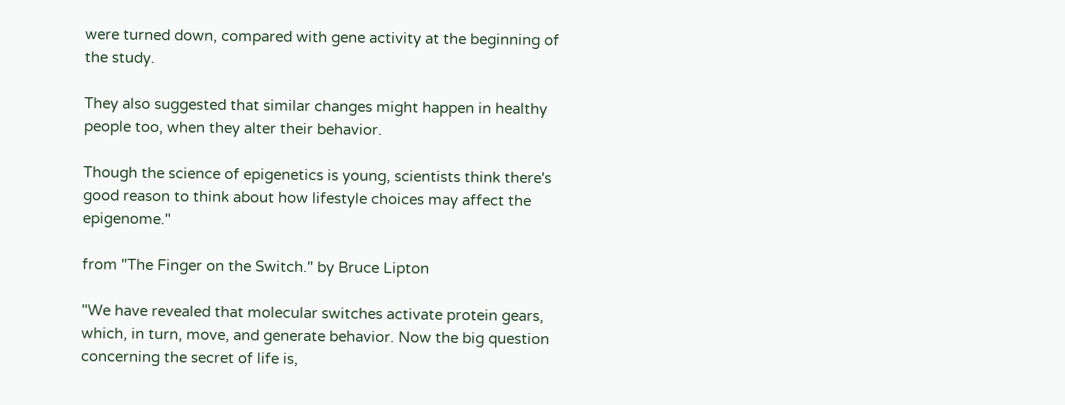were turned down, compared with gene activity at the beginning of the study.

They also suggested that similar changes might happen in healthy people too, when they alter their behavior.

Though the science of epigenetics is young, scientists think there's good reason to think about how lifestyle choices may affect the epigenome."

from "The Finger on the Switch." by Bruce Lipton

"We have revealed that molecular switches activate protein gears, which, in turn, move, and generate behavior. Now the big question concerning the secret of life is,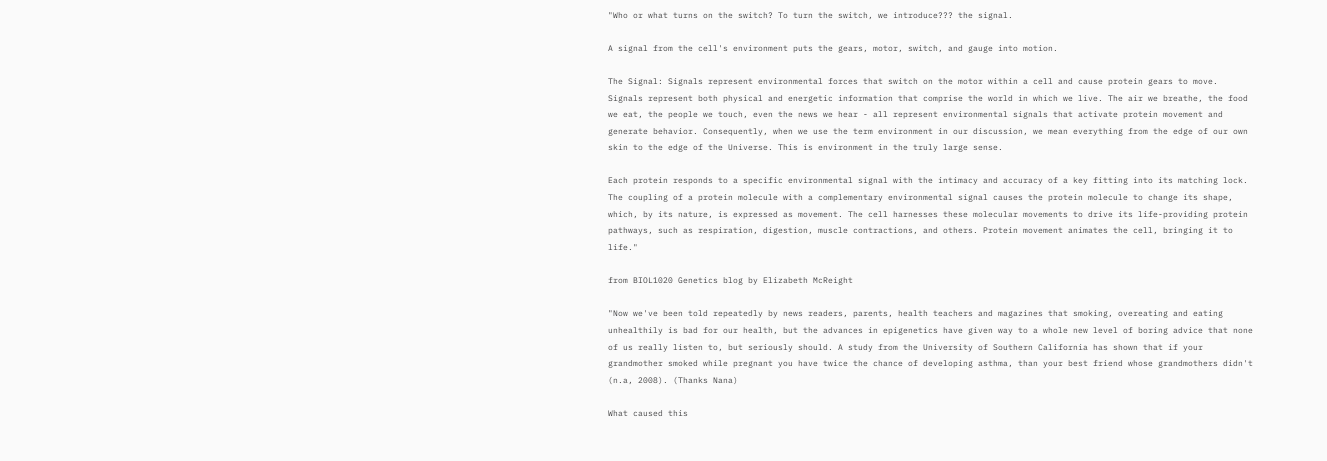"Who or what turns on the switch? To turn the switch, we introduce??? the signal.

A signal from the cell's environment puts the gears, motor, switch, and gauge into motion.

The Signal: Signals represent environmental forces that switch on the motor within a cell and cause protein gears to move. Signals represent both physical and energetic information that comprise the world in which we live. The air we breathe, the food we eat, the people we touch, even the news we hear - all represent environmental signals that activate protein movement and generate behavior. Consequently, when we use the term environment in our discussion, we mean everything from the edge of our own skin to the edge of the Universe. This is environment in the truly large sense.

Each protein responds to a specific environmental signal with the intimacy and accuracy of a key fitting into its matching lock. The coupling of a protein molecule with a complementary environmental signal causes the protein molecule to change its shape, which, by its nature, is expressed as movement. The cell harnesses these molecular movements to drive its life-providing protein pathways, such as respiration, digestion, muscle contractions, and others. Protein movement animates the cell, bringing it to life."

from BIOL1020 Genetics blog by Elizabeth McReight

"Now we've been told repeatedly by news readers, parents, health teachers and magazines that smoking, overeating and eating unhealthily is bad for our health, but the advances in epigenetics have given way to a whole new level of boring advice that none of us really listen to, but seriously should. A study from the University of Southern California has shown that if your grandmother smoked while pregnant you have twice the chance of developing asthma, than your best friend whose grandmothers didn't (n.a, 2008). (Thanks Nana)

What caused this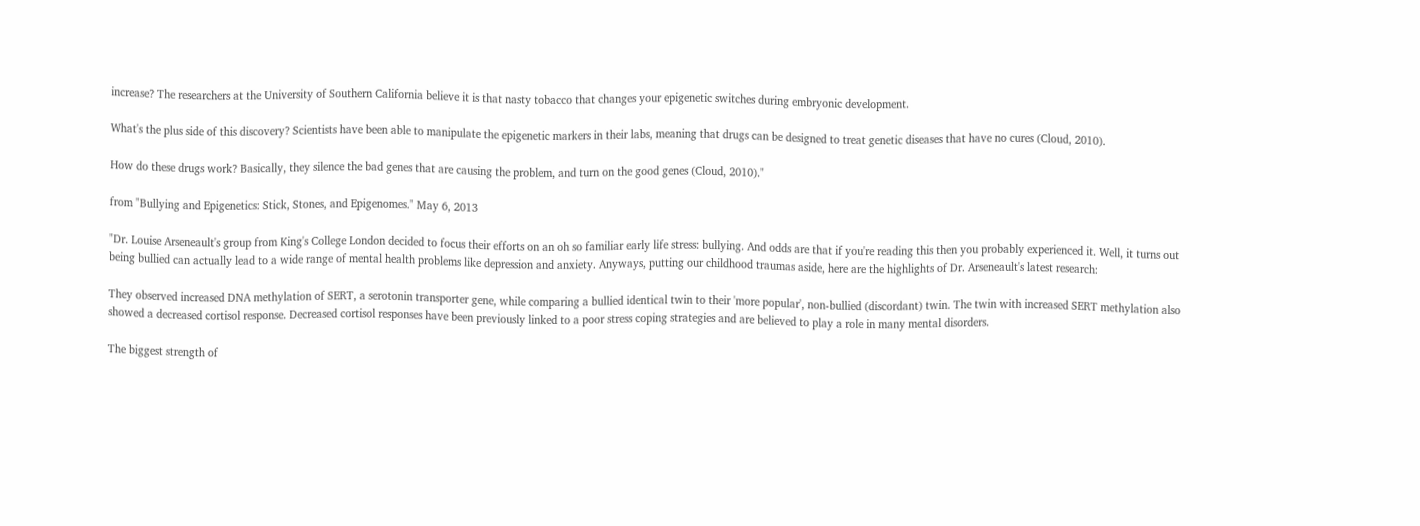increase? The researchers at the University of Southern California believe it is that nasty tobacco that changes your epigenetic switches during embryonic development.

What's the plus side of this discovery? Scientists have been able to manipulate the epigenetic markers in their labs, meaning that drugs can be designed to treat genetic diseases that have no cures (Cloud, 2010).

How do these drugs work? Basically, they silence the bad genes that are causing the problem, and turn on the good genes (Cloud, 2010)."

from "Bullying and Epigenetics: Stick, Stones, and Epigenomes." May 6, 2013

"Dr. Louise Arseneault's group from King's College London decided to focus their efforts on an oh so familiar early life stress: bullying. And odds are that if you're reading this then you probably experienced it. Well, it turns out being bullied can actually lead to a wide range of mental health problems like depression and anxiety. Anyways, putting our childhood traumas aside, here are the highlights of Dr. Arseneault's latest research:

They observed increased DNA methylation of SERT, a serotonin transporter gene, while comparing a bullied identical twin to their 'more popular', non-bullied (discordant) twin. The twin with increased SERT methylation also showed a decreased cortisol response. Decreased cortisol responses have been previously linked to a poor stress coping strategies and are believed to play a role in many mental disorders.

The biggest strength of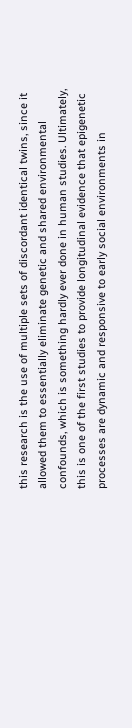this research is the use of multiple sets of discordant identical twins, since it allowed them to essentially eliminate genetic and shared environmental confounds, which is something hardly ever done in human studies. Ultimately, this is one of the first studies to provide longitudinal evidence that epigenetic processes are dynamic and responsive to early social environments in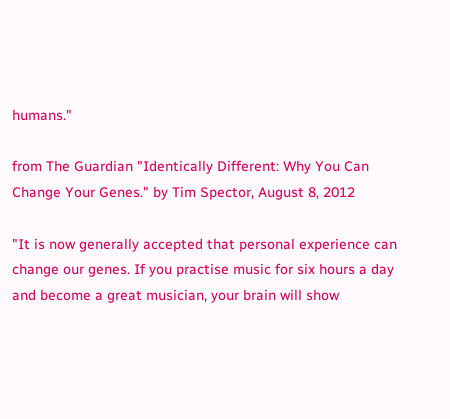humans."

from The Guardian "Identically Different: Why You Can Change Your Genes." by Tim Spector, August 8, 2012

"It is now generally accepted that personal experience can change our genes. If you practise music for six hours a day and become a great musician, your brain will show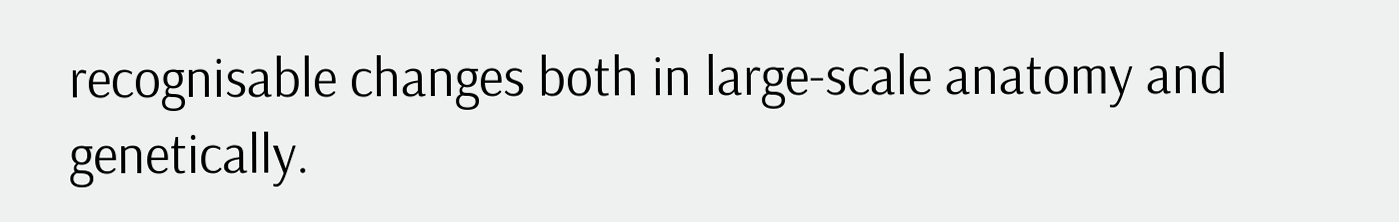recognisable changes both in large-scale anatomy and genetically.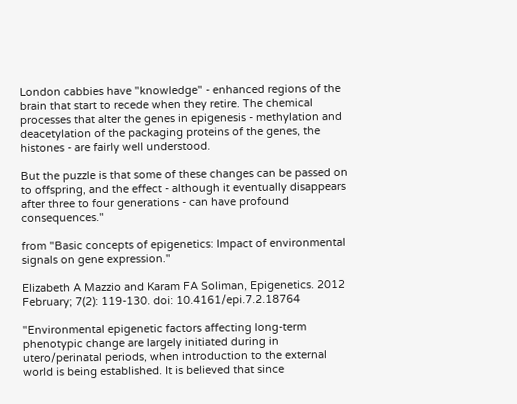London cabbies have "knowledge" - enhanced regions of the brain that start to recede when they retire. The chemical processes that alter the genes in epigenesis - methylation and deacetylation of the packaging proteins of the genes, the histones - are fairly well understood.

But the puzzle is that some of these changes can be passed on to offspring, and the effect - although it eventually disappears after three to four generations - can have profound consequences."

from "Basic concepts of epigenetics: Impact of environmental signals on gene expression."

Elizabeth A Mazzio and Karam FA Soliman, Epigenetics. 2012 February; 7(2): 119-130. doi: 10.4161/epi.7.2.18764

"Environmental epigenetic factors affecting long-term phenotypic change are largely initiated during in utero/perinatal periods, when introduction to the external world is being established. It is believed that since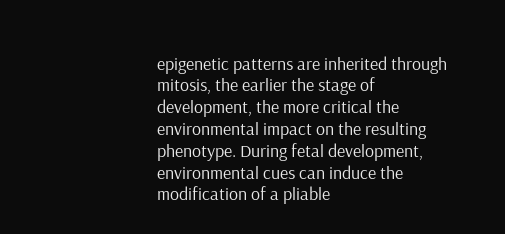epigenetic patterns are inherited through mitosis, the earlier the stage of development, the more critical the environmental impact on the resulting phenotype. During fetal development, environmental cues can induce the modification of a pliable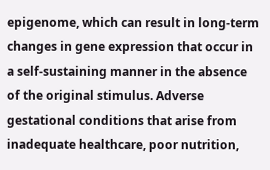epigenome, which can result in long-term changes in gene expression that occur in a self-sustaining manner in the absence of the original stimulus. Adverse gestational conditions that arise from inadequate healthcare, poor nutrition,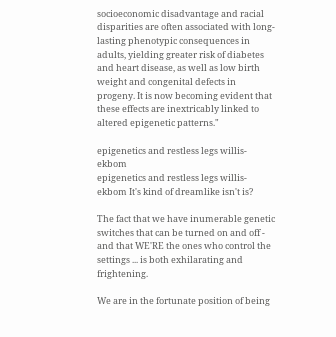socioeconomic disadvantage and racial disparities are often associated with long-lasting phenotypic consequences in adults, yielding greater risk of diabetes and heart disease, as well as low birth weight and congenital defects in progeny. It is now becoming evident that these effects are inextricably linked to altered epigenetic patterns."

epigenetics and restless legs willis-ekbom
epigenetics and restless legs willis-ekbom It's kind of dreamlike isn't is?

The fact that we have inumerable genetic switches that can be turned on and off - and that WE'RE the ones who control the settings ... is both exhilarating and frightening.

We are in the fortunate position of being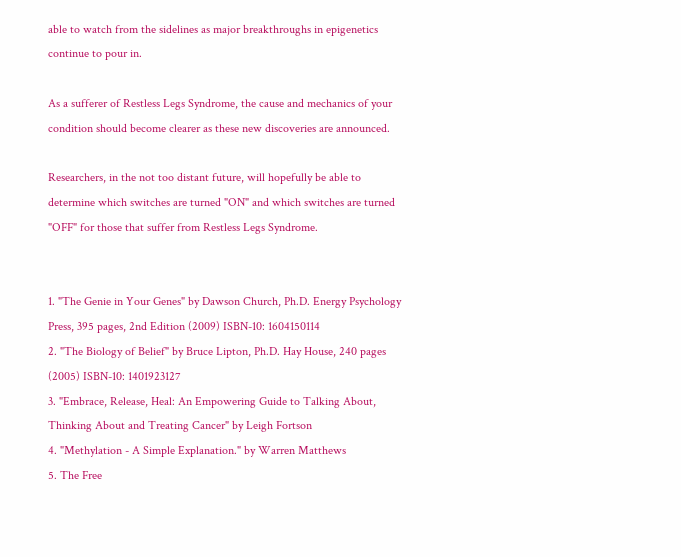able to watch from the sidelines as major breakthroughs in epigenetics continue to pour in.

As a sufferer of Restless Legs Syndrome, the cause and mechanics of your condition should become clearer as these new discoveries are announced.

Researchers, in the not too distant future, will hopefully be able to determine which switches are turned "ON" and which switches are turned "OFF" for those that suffer from Restless Legs Syndrome.


1. "The Genie in Your Genes" by Dawson Church, Ph.D. Energy Psychology Press, 395 pages, 2nd Edition (2009) ISBN-10: 1604150114
2. "The Biology of Belief" by Bruce Lipton, Ph.D. Hay House, 240 pages (2005) ISBN-10: 1401923127
3. "Embrace, Release, Heal: An Empowering Guide to Talking About, Thinking About and Treating Cancer" by Leigh Fortson
4. "Methylation - A Simple Explanation." by Warren Matthews
5. The Free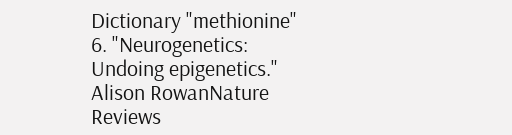Dictionary "methionine"
6. "Neurogenetics: Undoing epigenetics." Alison RowanNature Reviews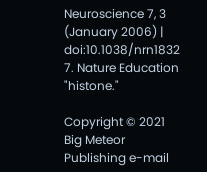Neuroscience 7, 3 (January 2006) | doi:10.1038/nrn1832
7. Nature Education "histone."

Copyright © 2021 Big Meteor Publishing e-mail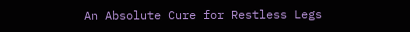An Absolute Cure for Restless Legs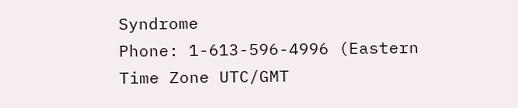Syndrome
Phone: 1-613-596-4996 (Eastern Time Zone UTC/GMT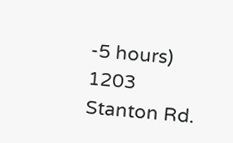-5 hours)
1203 Stanton Rd.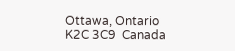Ottawa, Ontario  K2C 3C9  Canada